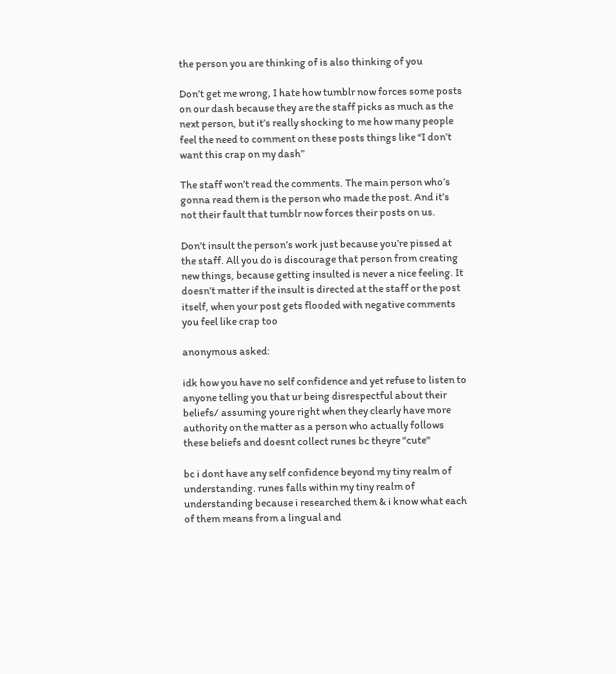the person you are thinking of is also thinking of you

Don’t get me wrong, I hate how tumblr now forces some posts on our dash because they are the staff picks as much as the next person, but it’s really shocking to me how many people feel the need to comment on these posts things like “I don’t want this crap on my dash”

The staff won’t read the comments. The main person who’s gonna read them is the person who made the post. And it’s not their fault that tumblr now forces their posts on us.

Don’t insult the person’s work just because you’re pissed at the staff. All you do is discourage that person from creating new things, because getting insulted is never a nice feeling. It doesn’t matter if the insult is directed at the staff or the post itself, when your post gets flooded with negative comments you feel like crap too

anonymous asked:

idk how you have no self confidence and yet refuse to listen to anyone telling you that ur being disrespectful about their beliefs/ assuming youre right when they clearly have more authority on the matter as a person who actually follows these beliefs and doesnt collect runes bc theyre "cute"

bc i dont have any self confidence beyond my tiny realm of understanding. runes falls within my tiny realm of understanding because i researched them & i know what each of them means from a lingual and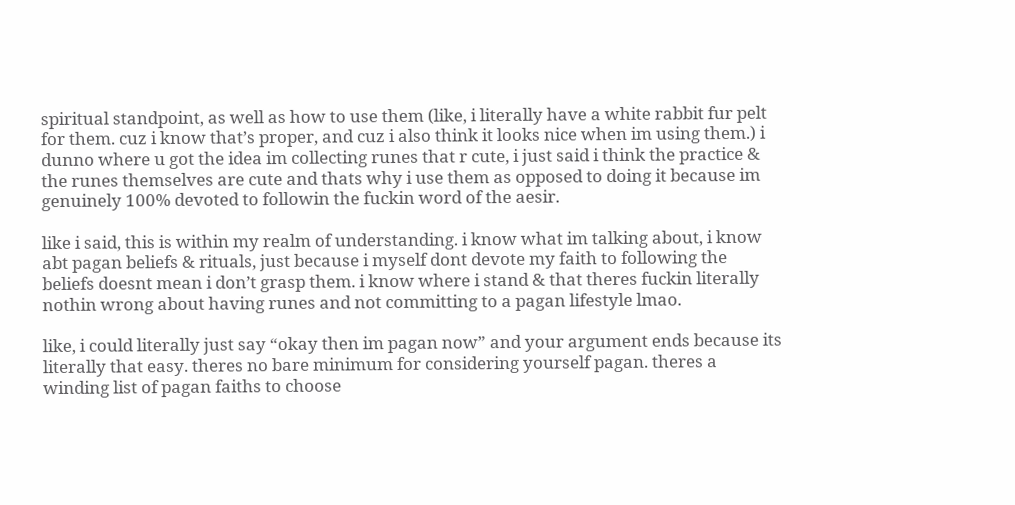spiritual standpoint, as well as how to use them (like, i literally have a white rabbit fur pelt for them. cuz i know that’s proper, and cuz i also think it looks nice when im using them.) i dunno where u got the idea im collecting runes that r cute, i just said i think the practice & the runes themselves are cute and thats why i use them as opposed to doing it because im genuinely 100% devoted to followin the fuckin word of the aesir.

like i said, this is within my realm of understanding. i know what im talking about, i know abt pagan beliefs & rituals, just because i myself dont devote my faith to following the beliefs doesnt mean i don’t grasp them. i know where i stand & that theres fuckin literally nothin wrong about having runes and not committing to a pagan lifestyle lmao.

like, i could literally just say “okay then im pagan now” and your argument ends because its literally that easy. theres no bare minimum for considering yourself pagan. theres a winding list of pagan faiths to choose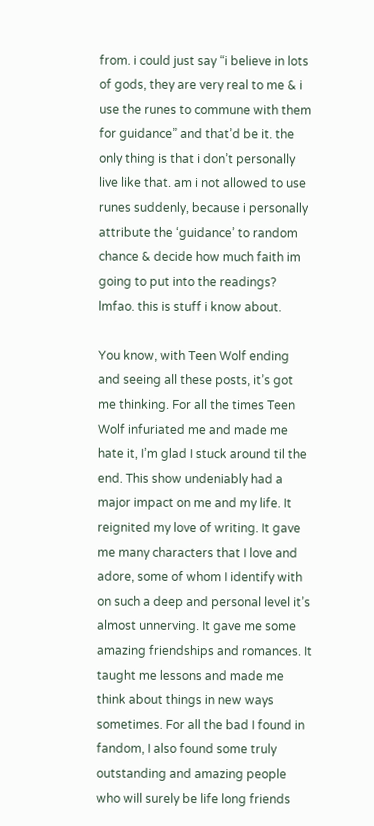from. i could just say “i believe in lots of gods, they are very real to me & i use the runes to commune with them for guidance” and that’d be it. the only thing is that i don’t personally live like that. am i not allowed to use runes suddenly, because i personally attribute the ‘guidance’ to random chance & decide how much faith im going to put into the readings? lmfao. this is stuff i know about.

You know, with Teen Wolf ending and seeing all these posts, it’s got me thinking. For all the times Teen Wolf infuriated me and made me hate it, I’m glad I stuck around til the end. This show undeniably had a major impact on me and my life. It reignited my love of writing. It gave me many characters that I love and adore, some of whom I identify with on such a deep and personal level it’s almost unnerving. It gave me some amazing friendships and romances. It taught me lessons and made me think about things in new ways sometimes. For all the bad I found in fandom, I also found some truly outstanding and amazing people who will surely be life long friends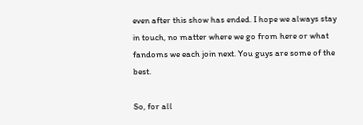even after this show has ended. I hope we always stay in touch, no matter where we go from here or what fandoms we each join next. You guys are some of the best.

So, for all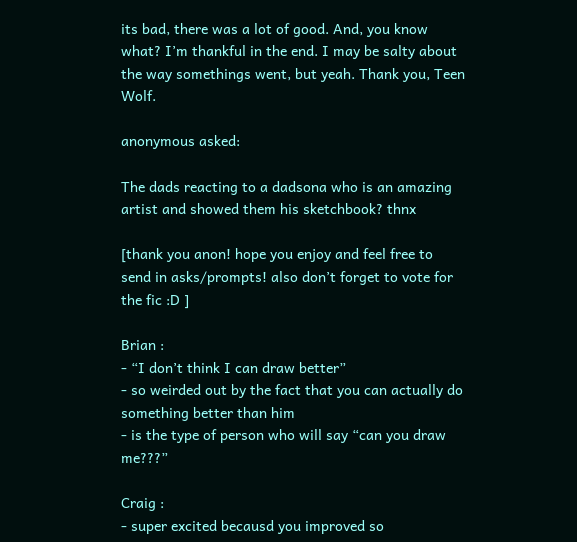its bad, there was a lot of good. And, you know what? I’m thankful in the end. I may be salty about the way somethings went, but yeah. Thank you, Teen Wolf.

anonymous asked:

The dads reacting to a dadsona who is an amazing artist and showed them his sketchbook? thnx

[thank you anon! hope you enjoy and feel free to send in asks/prompts! also don’t forget to vote for the fic :D ]

Brian :
- “I don’t think I can draw better”
- so weirded out by the fact that you can actually do something better than him
- is the type of person who will say “can you draw me???”

Craig :
- super excited becausd you improved so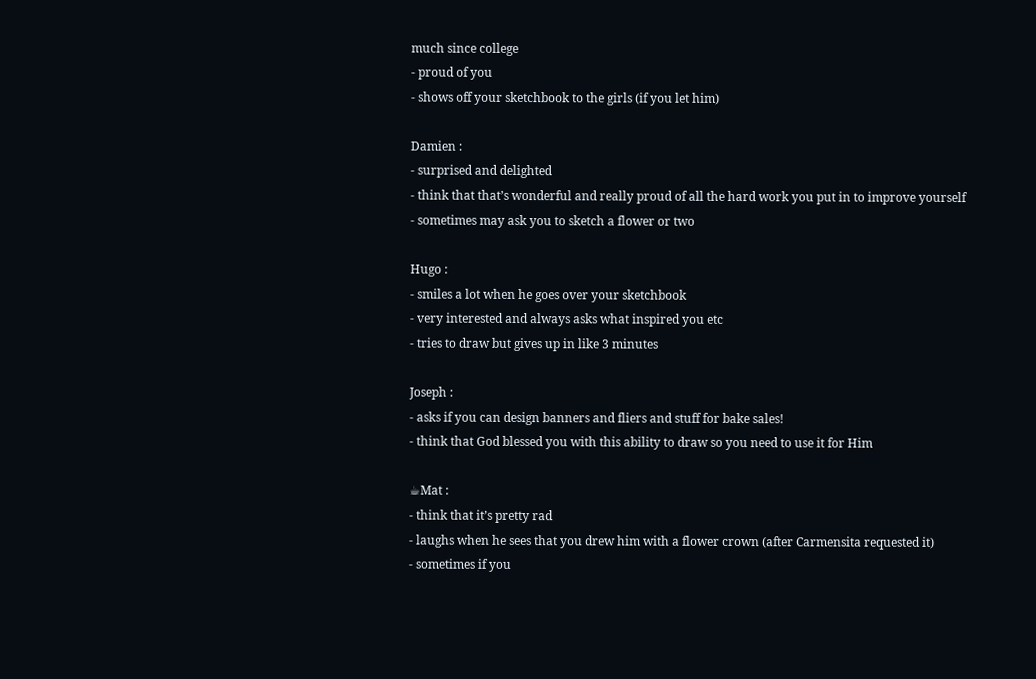much since college
- proud of you
- shows off your sketchbook to the girls (if you let him)

Damien :
- surprised and delighted
- think that that’s wonderful and really proud of all the hard work you put in to improve yourself
- sometimes may ask you to sketch a flower or two

Hugo :
- smiles a lot when he goes over your sketchbook
- very interested and always asks what inspired you etc
- tries to draw but gives up in like 3 minutes

Joseph :
- asks if you can design banners and fliers and stuff for bake sales!
- think that God blessed you with this ability to draw so you need to use it for Him

☕Mat :
- think that it’s pretty rad
- laughs when he sees that you drew him with a flower crown (after Carmensita requested it)
- sometimes if you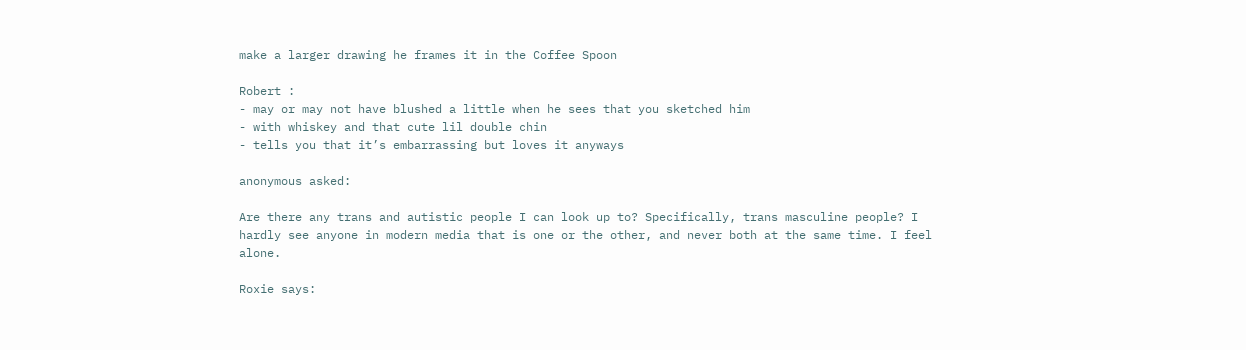make a larger drawing he frames it in the Coffee Spoon

Robert :
- may or may not have blushed a little when he sees that you sketched him
- with whiskey and that cute lil double chin
- tells you that it’s embarrassing but loves it anyways

anonymous asked:

Are there any trans and autistic people I can look up to? Specifically, trans masculine people? I hardly see anyone in modern media that is one or the other, and never both at the same time. I feel alone.

Roxie says: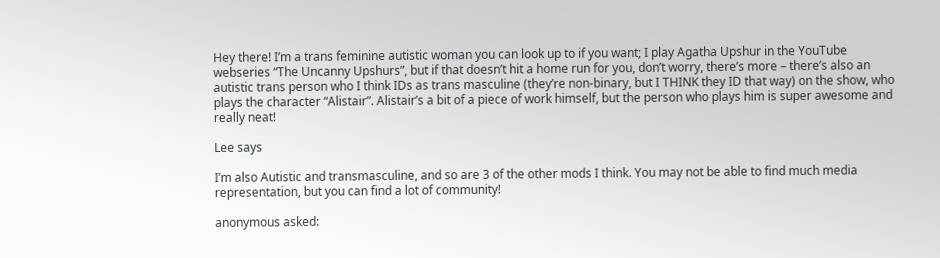Hey there! I’m a trans feminine autistic woman you can look up to if you want; I play Agatha Upshur in the YouTube webseries “The Uncanny Upshurs”, but if that doesn’t hit a home run for you, don’t worry, there’s more – there’s also an autistic trans person who I think IDs as trans masculine (they’re non-binary, but I THINK they ID that way) on the show, who plays the character “Alistair”. Alistair’s a bit of a piece of work himself, but the person who plays him is super awesome and really neat!

Lee says

I’m also Autistic and transmasculine, and so are 3 of the other mods I think. You may not be able to find much media representation, but you can find a lot of community!

anonymous asked: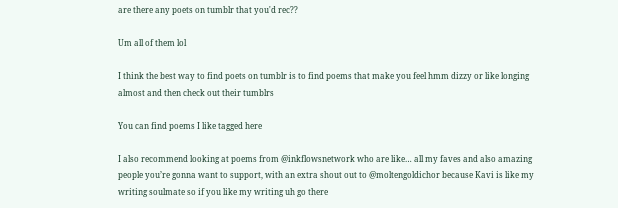are there any poets on tumblr that you'd rec??

Um all of them lol

I think the best way to find poets on tumblr is to find poems that make you feel hmm dizzy or like longing almost and then check out their tumblrs

You can find poems I like tagged here

I also recommend looking at poems from @inkflowsnetwork who are like… all my faves and also amazing people you’re gonna want to support, with an extra shout out to @moltengoldichor because Kavi is like my writing soulmate so if you like my writing uh go there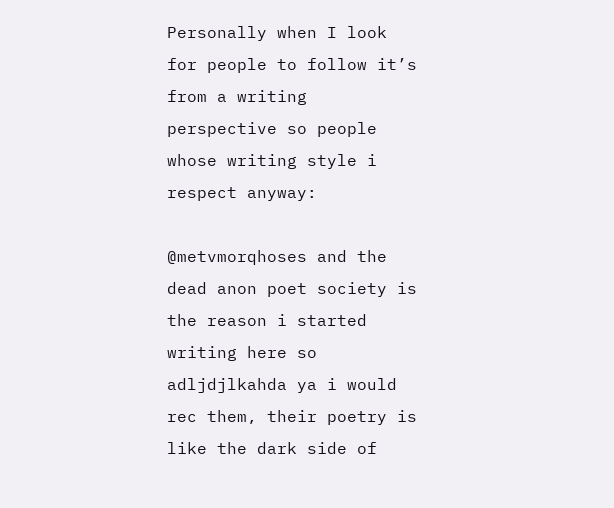Personally when I look for people to follow it’s from a writing perspective so people whose writing style i respect anyway:

@metvmorqhoses and the dead anon poet society is the reason i started writing here so adljdjlkahda ya i would rec them, their poetry is like the dark side of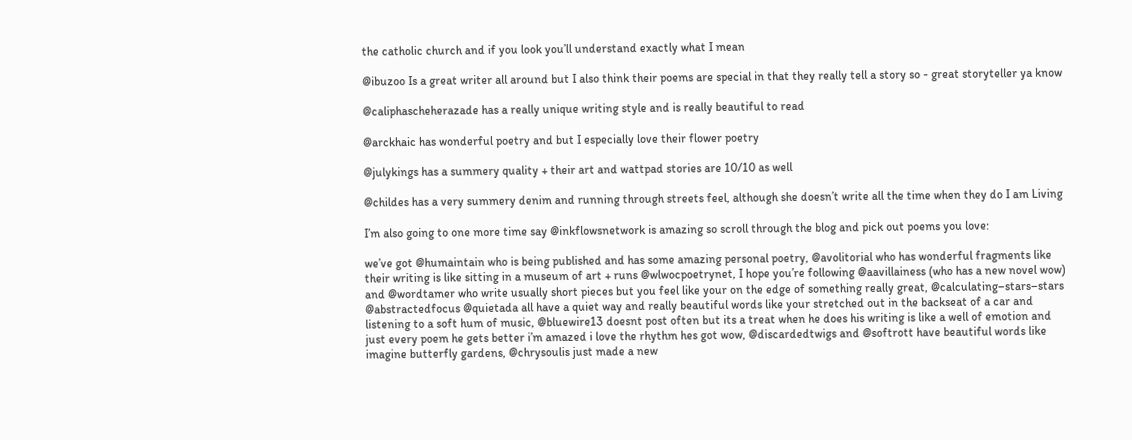the catholic church and if you look you’ll understand exactly what I mean

@ibuzoo Is a great writer all around but I also think their poems are special in that they really tell a story so - great storyteller ya know

@caliphascheherazade has a really unique writing style and is really beautiful to read

@arckhaic has wonderful poetry and but I especially love their flower poetry

@julykings has a summery quality + their art and wattpad stories are 10/10 as well

@childes has a very summery denim and running through streets feel, although she doesn’t write all the time when they do I am Living

I’m also going to one more time say @inkflowsnetwork is amazing so scroll through the blog and pick out poems you love:

we’ve got @humaintain who is being published and has some amazing personal poetry, @avolitorial who has wonderful fragments like their writing is like sitting in a museum of art + runs @wlwocpoetrynet, I hope you’re following @aavillainess (who has a new novel wow) and @wordtamer who write usually short pieces but you feel like your on the edge of something really great, @calculating–stars–stars @abstractedfocus @quietada all have a quiet way and really beautiful words like your stretched out in the backseat of a car and listening to a soft hum of music, @bluewire13 doesnt post often but its a treat when he does his writing is like a well of emotion and just every poem he gets better i’m amazed i love the rhythm hes got wow, @discardedtwigs and @softrott have beautiful words like imagine butterfly gardens, @chrysoulis just made a new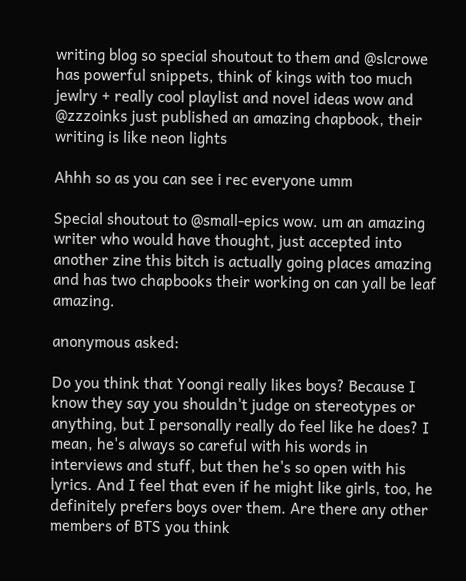writing blog so special shoutout to them and @slcrowe has powerful snippets, think of kings with too much jewlry + really cool playlist and novel ideas wow and @zzzoinks just published an amazing chapbook, their writing is like neon lights

Ahhh so as you can see i rec everyone umm

Special shoutout to @small-epics wow. um an amazing writer who would have thought, just accepted into another zine this bitch is actually going places amazing and has two chapbooks their working on can yall be leaf amazing.

anonymous asked:

Do you think that Yoongi really likes boys? Because I know they say you shouldn't judge on stereotypes or anything, but I personally really do feel like he does? I mean, he's always so careful with his words in interviews and stuff, but then he's so open with his lyrics. And I feel that even if he might like girls, too, he definitely prefers boys over them. Are there any other members of BTS you think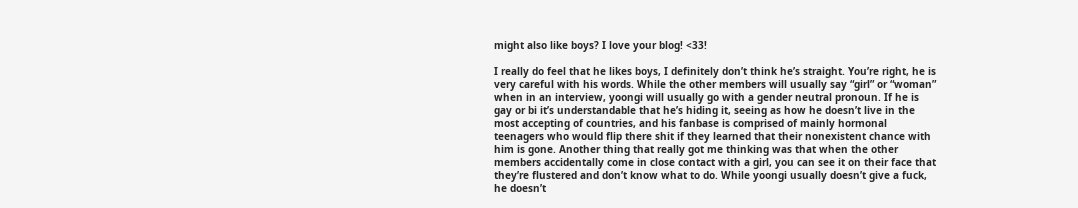might also like boys? I love your blog! <33!

I really do feel that he likes boys, I definitely don’t think he’s straight. You’re right, he is very careful with his words. While the other members will usually say “girl” or “woman” when in an interview, yoongi will usually go with a gender neutral pronoun. If he is gay or bi it’s understandable that he’s hiding it, seeing as how he doesn’t live in the most accepting of countries, and his fanbase is comprised of mainly hormonal teenagers who would flip there shit if they learned that their nonexistent chance with him is gone. Another thing that really got me thinking was that when the other members accidentally come in close contact with a girl, you can see it on their face that they’re flustered and don’t know what to do. While yoongi usually doesn’t give a fuck, he doesn’t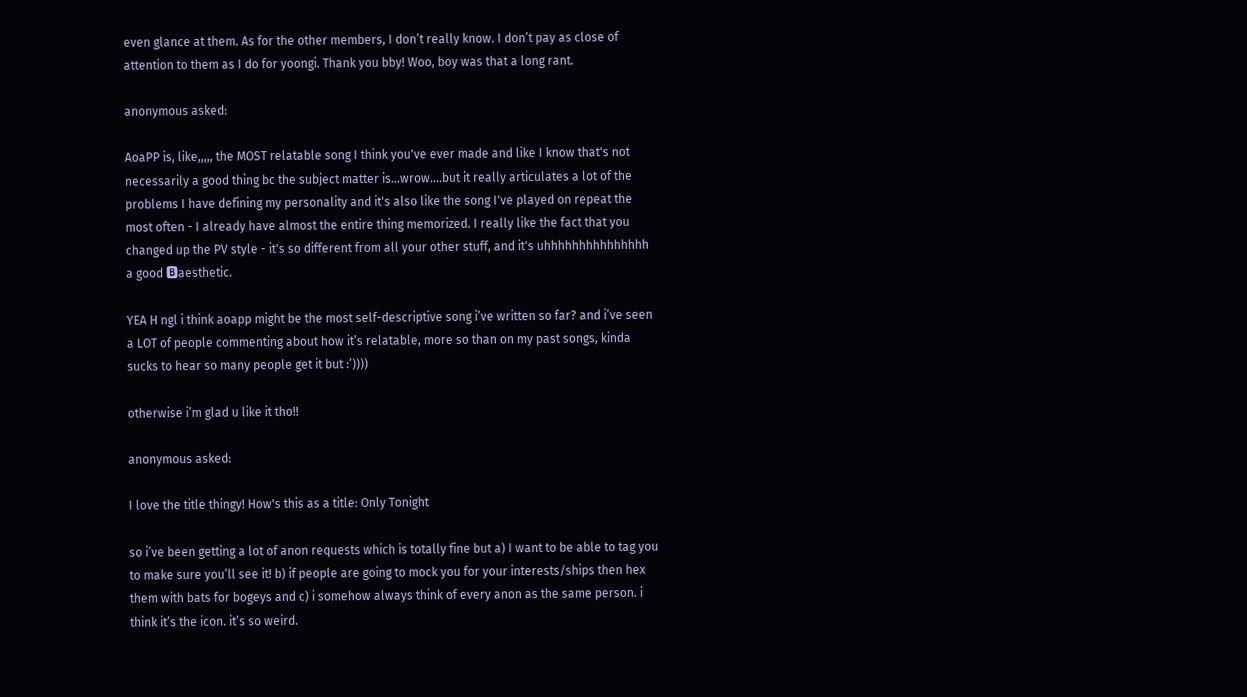even glance at them. As for the other members, I don’t really know. I don’t pay as close of attention to them as I do for yoongi. Thank you bby! Woo, boy was that a long rant.

anonymous asked:

AoaPP is, like,,,,, the MOST relatable song I think you've ever made and like I know that's not necessarily a good thing bc the subject matter is...wrow....but it really articulates a lot of the problems I have defining my personality and it's also like the song I've played on repeat the most often - I already have almost the entire thing memorized. I really like the fact that you changed up the PV style - it's so different from all your other stuff, and it's uhhhhhhhhhhhhhhh a good 🅱aesthetic.

YEA H ngl i think aoapp might be the most self-descriptive song i’ve written so far? and i’ve seen a LOT of people commenting about how it’s relatable, more so than on my past songs, kinda sucks to hear so many people get it but :’))))

otherwise i’m glad u like it tho!!

anonymous asked:

I love the title thingy! How's this as a title: Only Tonight

so i’ve been getting a lot of anon requests which is totally fine but a) I want to be able to tag you to make sure you’ll see it! b) if people are going to mock you for your interests/ships then hex them with bats for bogeys and c) i somehow always think of every anon as the same person. i think it’s the icon. it’s so weird.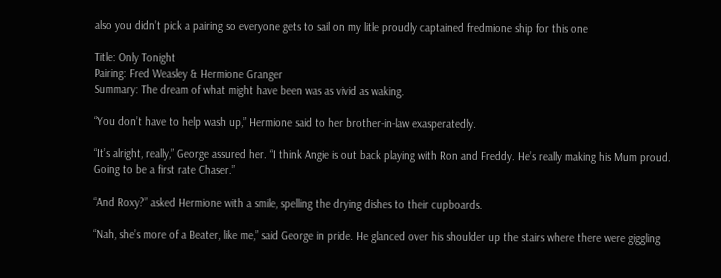also you didn’t pick a pairing so everyone gets to sail on my litle proudly captained fredmione ship for this one

Title: Only Tonight
Pairing: Fred Weasley & Hermione Granger
Summary: The dream of what might have been was as vivid as waking.

“You don’t have to help wash up,” Hermione said to her brother-in-law exasperatedly.

“It’s alright, really,” George assured her. “I think Angie is out back playing with Ron and Freddy. He’s really making his Mum proud. Going to be a first rate Chaser.”

“And Roxy?” asked Hermione with a smile, spelling the drying dishes to their cupboards.

“Nah, she’s more of a Beater, like me,” said George in pride. He glanced over his shoulder up the stairs where there were giggling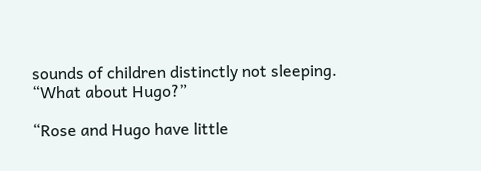sounds of children distinctly not sleeping. “What about Hugo?”

“Rose and Hugo have little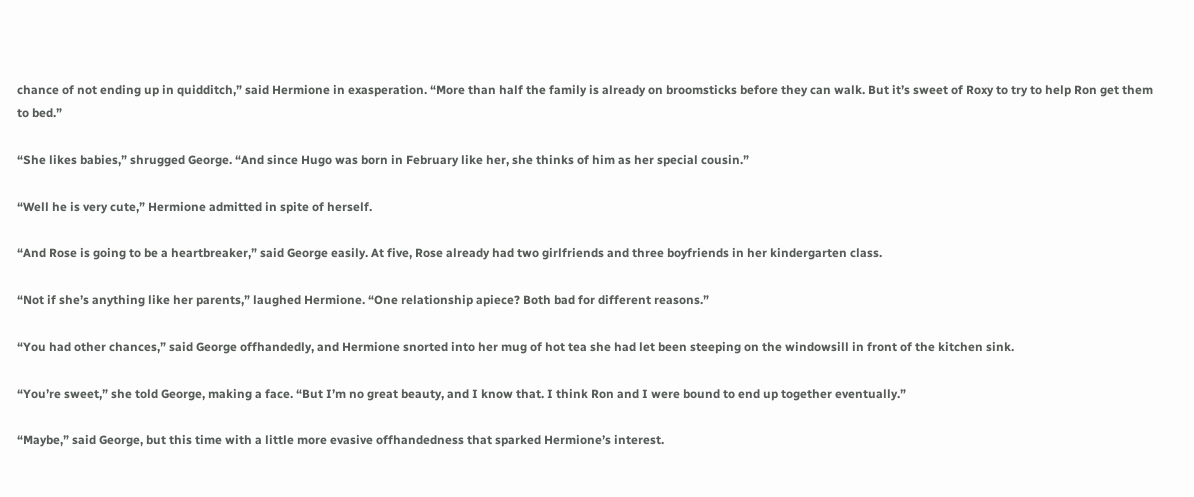chance of not ending up in quidditch,” said Hermione in exasperation. “More than half the family is already on broomsticks before they can walk. But it’s sweet of Roxy to try to help Ron get them to bed.”

“She likes babies,” shrugged George. “And since Hugo was born in February like her, she thinks of him as her special cousin.”

“Well he is very cute,” Hermione admitted in spite of herself.

“And Rose is going to be a heartbreaker,” said George easily. At five, Rose already had two girlfriends and three boyfriends in her kindergarten class.

“Not if she’s anything like her parents,” laughed Hermione. “One relationship apiece? Both bad for different reasons.”

“You had other chances,” said George offhandedly, and Hermione snorted into her mug of hot tea she had let been steeping on the windowsill in front of the kitchen sink.

“You’re sweet,” she told George, making a face. “But I’m no great beauty, and I know that. I think Ron and I were bound to end up together eventually.”

“Maybe,” said George, but this time with a little more evasive offhandedness that sparked Hermione’s interest.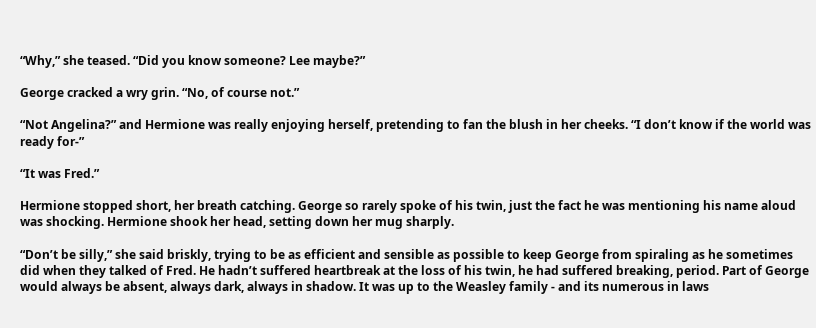“Why,” she teased. “Did you know someone? Lee maybe?”

George cracked a wry grin. “No, of course not.”

“Not Angelina?” and Hermione was really enjoying herself, pretending to fan the blush in her cheeks. “I don’t know if the world was ready for-”

“It was Fred.”

Hermione stopped short, her breath catching. George so rarely spoke of his twin, just the fact he was mentioning his name aloud was shocking. Hermione shook her head, setting down her mug sharply.

“Don’t be silly,” she said briskly, trying to be as efficient and sensible as possible to keep George from spiraling as he sometimes did when they talked of Fred. He hadn’t suffered heartbreak at the loss of his twin, he had suffered breaking, period. Part of George would always be absent, always dark, always in shadow. It was up to the Weasley family - and its numerous in laws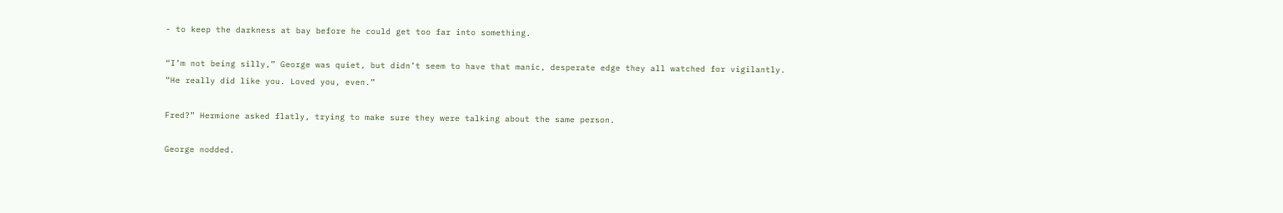- to keep the darkness at bay before he could get too far into something.

“I’m not being silly,” George was quiet, but didn’t seem to have that manic, desperate edge they all watched for vigilantly. “He really did like you. Loved you, even.”

Fred?” Hermione asked flatly, trying to make sure they were talking about the same person.

George nodded.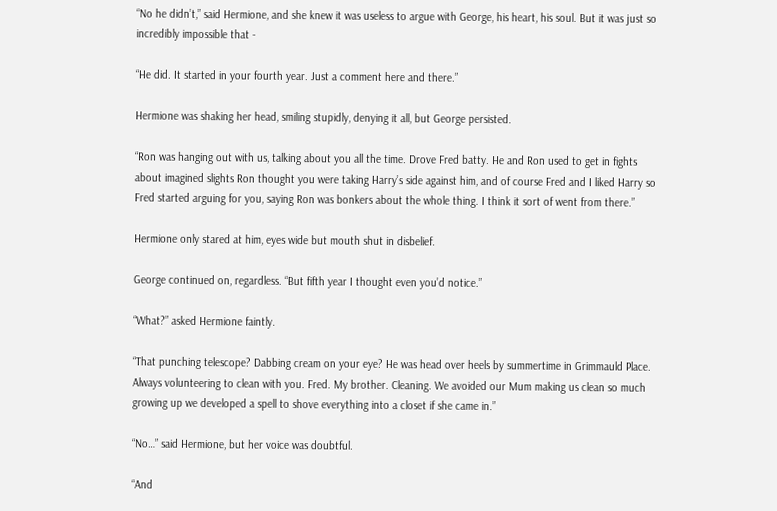“No he didn’t,” said Hermione, and she knew it was useless to argue with George, his heart, his soul. But it was just so incredibly impossible that -

“He did. It started in your fourth year. Just a comment here and there.”

Hermione was shaking her head, smiling stupidly, denying it all, but George persisted.

“Ron was hanging out with us, talking about you all the time. Drove Fred batty. He and Ron used to get in fights about imagined slights Ron thought you were taking Harry’s side against him, and of course Fred and I liked Harry so Fred started arguing for you, saying Ron was bonkers about the whole thing. I think it sort of went from there.”

Hermione only stared at him, eyes wide but mouth shut in disbelief.

George continued on, regardless. “But fifth year I thought even you’d notice.”

“What?” asked Hermione faintly.

“That punching telescope? Dabbing cream on your eye? He was head over heels by summertime in Grimmauld Place. Always volunteering to clean with you. Fred. My brother. Cleaning. We avoided our Mum making us clean so much growing up we developed a spell to shove everything into a closet if she came in.”

“No…” said Hermione, but her voice was doubtful.

“And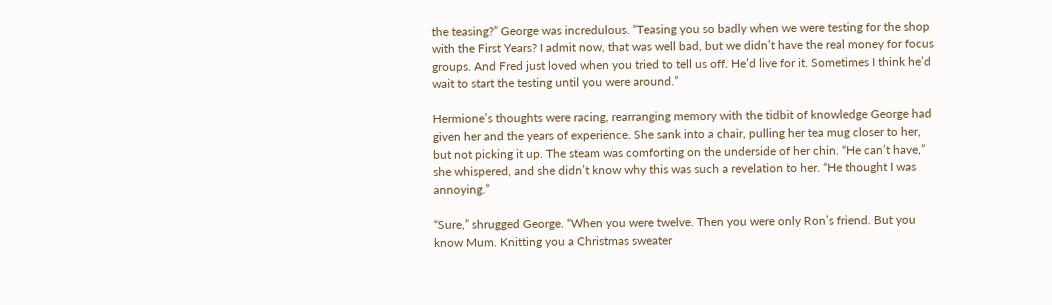the teasing?” George was incredulous. “Teasing you so badly when we were testing for the shop with the First Years? I admit now, that was well bad, but we didn’t have the real money for focus groups. And Fred just loved when you tried to tell us off. He’d live for it. Sometimes I think he’d wait to start the testing until you were around.”

Hermione’s thoughts were racing, rearranging memory with the tidbit of knowledge George had given her and the years of experience. She sank into a chair, pulling her tea mug closer to her, but not picking it up. The steam was comforting on the underside of her chin. “He can’t have,” she whispered, and she didn’t know why this was such a revelation to her. “He thought I was annoying.”

“Sure,” shrugged George. “When you were twelve. Then you were only Ron’s friend. But you know Mum. Knitting you a Christmas sweater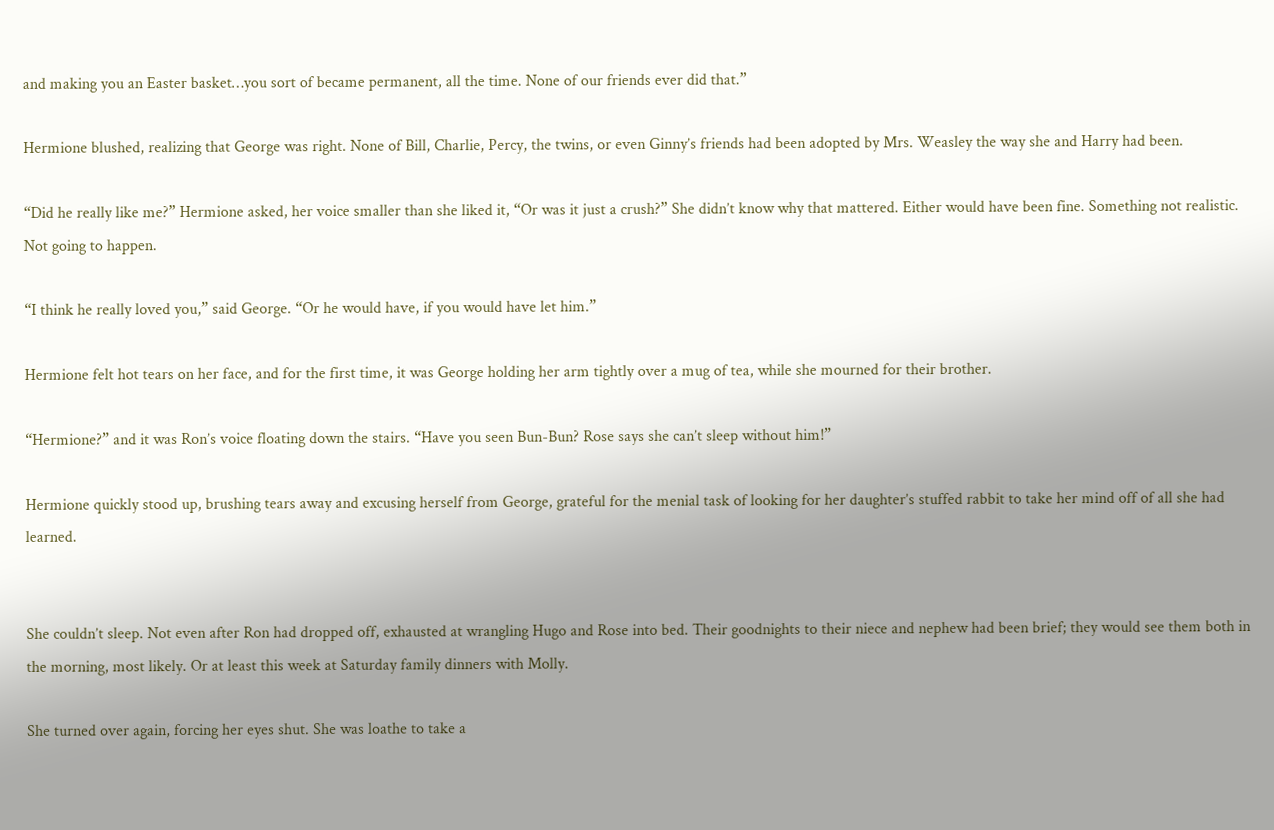and making you an Easter basket…you sort of became permanent, all the time. None of our friends ever did that.”

Hermione blushed, realizing that George was right. None of Bill, Charlie, Percy, the twins, or even Ginny’s friends had been adopted by Mrs. Weasley the way she and Harry had been.

“Did he really like me?” Hermione asked, her voice smaller than she liked it, “Or was it just a crush?” She didn’t know why that mattered. Either would have been fine. Something not realistic. Not going to happen.

“I think he really loved you,” said George. “Or he would have, if you would have let him.”

Hermione felt hot tears on her face, and for the first time, it was George holding her arm tightly over a mug of tea, while she mourned for their brother.

“Hermione?” and it was Ron’s voice floating down the stairs. “Have you seen Bun-Bun? Rose says she can’t sleep without him!”

Hermione quickly stood up, brushing tears away and excusing herself from George, grateful for the menial task of looking for her daughter’s stuffed rabbit to take her mind off of all she had learned.


She couldn’t sleep. Not even after Ron had dropped off, exhausted at wrangling Hugo and Rose into bed. Their goodnights to their niece and nephew had been brief; they would see them both in the morning, most likely. Or at least this week at Saturday family dinners with Molly.

She turned over again, forcing her eyes shut. She was loathe to take a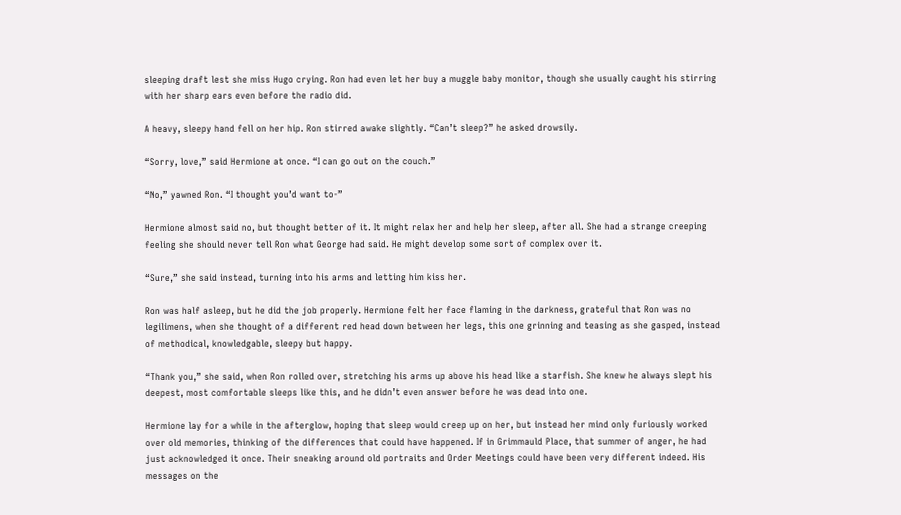sleeping draft lest she miss Hugo crying. Ron had even let her buy a muggle baby monitor, though she usually caught his stirring with her sharp ears even before the radio did.

A heavy, sleepy hand fell on her hip. Ron stirred awake slightly. “Can’t sleep?” he asked drowsily.

“Sorry, love,” said Hermione at once. “I can go out on the couch.”

“No,” yawned Ron. “I thought you’d want to-”

Hermione almost said no, but thought better of it. It might relax her and help her sleep, after all. She had a strange creeping feeling she should never tell Ron what George had said. He might develop some sort of complex over it.

“Sure,” she said instead, turning into his arms and letting him kiss her.

Ron was half asleep, but he did the job properly. Hermione felt her face flaming in the darkness, grateful that Ron was no legilimens, when she thought of a different red head down between her legs, this one grinning and teasing as she gasped, instead of methodical, knowledgable, sleepy but happy.

“Thank you,” she said, when Ron rolled over, stretching his arms up above his head like a starfish. She knew he always slept his deepest, most comfortable sleeps like this, and he didn’t even answer before he was dead into one.

Hermione lay for a while in the afterglow, hoping that sleep would creep up on her, but instead her mind only furiously worked over old memories, thinking of the differences that could have happened. If in Grimmauld Place, that summer of anger, he had just acknowledged it once. Their sneaking around old portraits and Order Meetings could have been very different indeed. His messages on the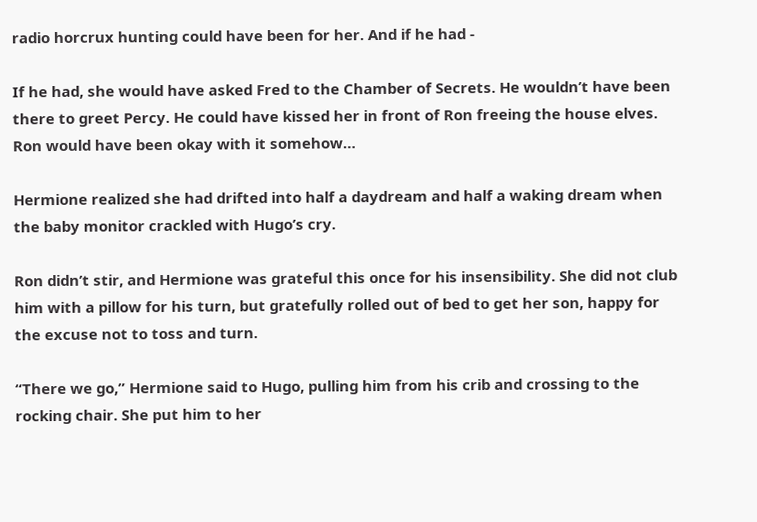radio horcrux hunting could have been for her. And if he had -

If he had, she would have asked Fred to the Chamber of Secrets. He wouldn’t have been there to greet Percy. He could have kissed her in front of Ron freeing the house elves. Ron would have been okay with it somehow…

Hermione realized she had drifted into half a daydream and half a waking dream when the baby monitor crackled with Hugo’s cry.

Ron didn’t stir, and Hermione was grateful this once for his insensibility. She did not club him with a pillow for his turn, but gratefully rolled out of bed to get her son, happy for the excuse not to toss and turn.

“There we go,” Hermione said to Hugo, pulling him from his crib and crossing to the rocking chair. She put him to her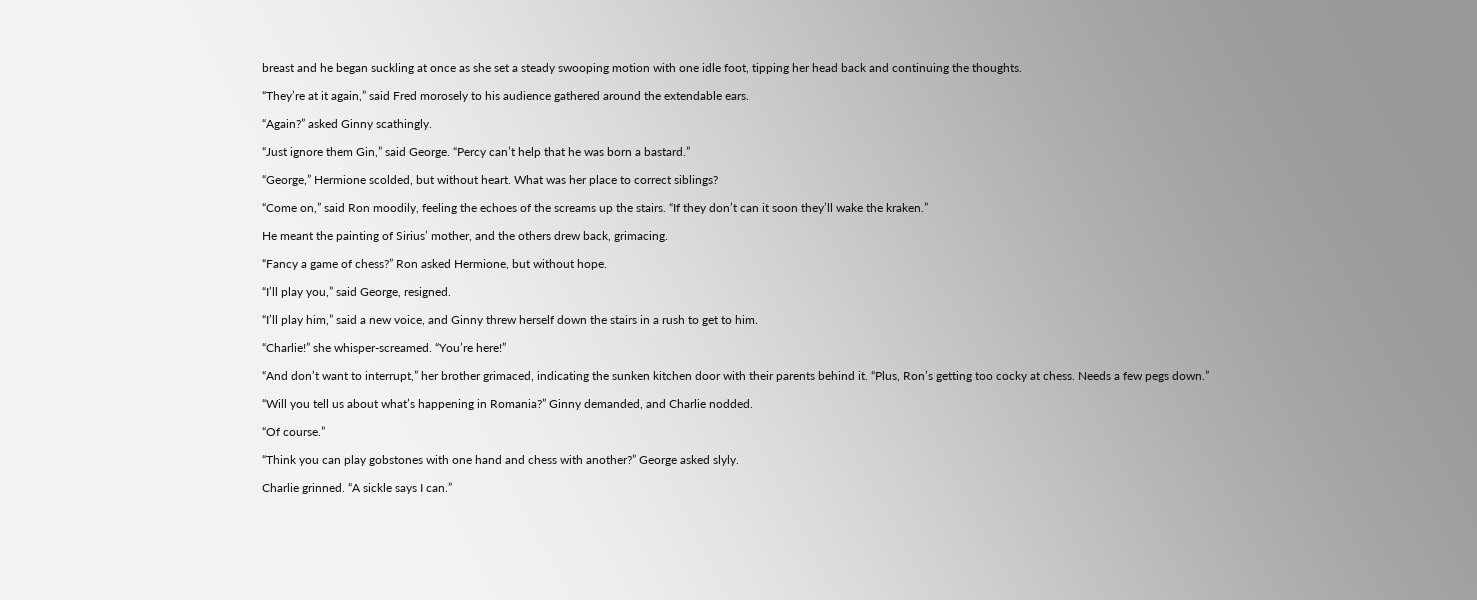breast and he began suckling at once as she set a steady swooping motion with one idle foot, tipping her head back and continuing the thoughts.

“They’re at it again,” said Fred morosely to his audience gathered around the extendable ears.

“Again?” asked Ginny scathingly.

“Just ignore them Gin,” said George. “Percy can’t help that he was born a bastard.”

“George,” Hermione scolded, but without heart. What was her place to correct siblings?

“Come on,” said Ron moodily, feeling the echoes of the screams up the stairs. “If they don’t can it soon they’ll wake the kraken.”

He meant the painting of Sirius’ mother, and the others drew back, grimacing.

“Fancy a game of chess?” Ron asked Hermione, but without hope.

“I’ll play you,” said George, resigned.

“I’ll play him,” said a new voice, and Ginny threw herself down the stairs in a rush to get to him.

“Charlie!” she whisper-screamed. “You’re here!”

“And don’t want to interrupt,” her brother grimaced, indicating the sunken kitchen door with their parents behind it. “Plus, Ron’s getting too cocky at chess. Needs a few pegs down.”

“Will you tell us about what’s happening in Romania?” Ginny demanded, and Charlie nodded.

“Of course.”

“Think you can play gobstones with one hand and chess with another?” George asked slyly.

Charlie grinned. “A sickle says I can.”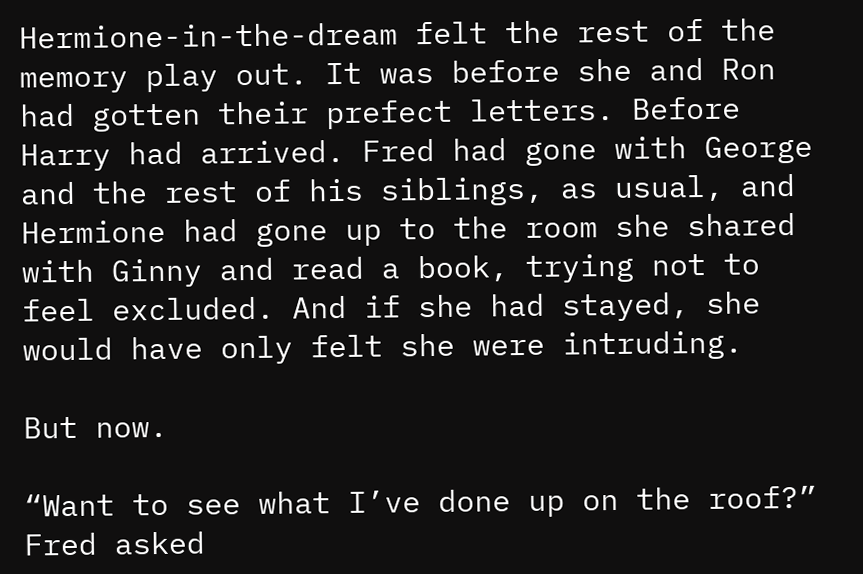Hermione-in-the-dream felt the rest of the memory play out. It was before she and Ron had gotten their prefect letters. Before Harry had arrived. Fred had gone with George and the rest of his siblings, as usual, and Hermione had gone up to the room she shared with Ginny and read a book, trying not to feel excluded. And if she had stayed, she would have only felt she were intruding.

But now.

“Want to see what I’ve done up on the roof?” Fred asked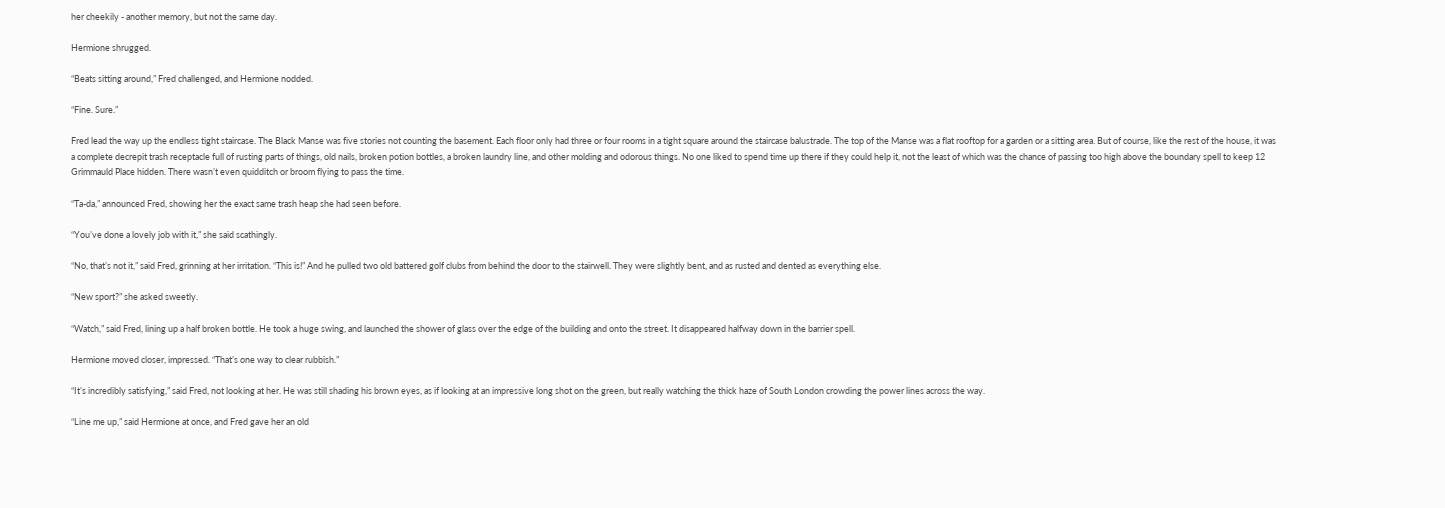her cheekily - another memory, but not the same day.

Hermione shrugged.

“Beats sitting around,” Fred challenged, and Hermione nodded.

“Fine. Sure.”

Fred lead the way up the endless tight staircase. The Black Manse was five stories not counting the basement. Each floor only had three or four rooms in a tight square around the staircase balustrade. The top of the Manse was a flat rooftop for a garden or a sitting area. But of course, like the rest of the house, it was a complete decrepit trash receptacle full of rusting parts of things, old nails, broken potion bottles, a broken laundry line, and other molding and odorous things. No one liked to spend time up there if they could help it, not the least of which was the chance of passing too high above the boundary spell to keep 12 Grimmauld Place hidden. There wasn’t even quidditch or broom flying to pass the time.

“Ta-da,” announced Fred, showing her the exact same trash heap she had seen before.

“You’ve done a lovely job with it,” she said scathingly.

“No, that’s not it,” said Fred, grinning at her irritation. “This is!” And he pulled two old battered golf clubs from behind the door to the stairwell. They were slightly bent, and as rusted and dented as everything else.

“New sport?” she asked sweetly.

“Watch,” said Fred, lining up a half broken bottle. He took a huge swing, and launched the shower of glass over the edge of the building and onto the street. It disappeared halfway down in the barrier spell.

Hermione moved closer, impressed. “That’s one way to clear rubbish.”

“It’s incredibly satisfying,” said Fred, not looking at her. He was still shading his brown eyes, as if looking at an impressive long shot on the green, but really watching the thick haze of South London crowding the power lines across the way.

“Line me up,” said Hermione at once, and Fred gave her an old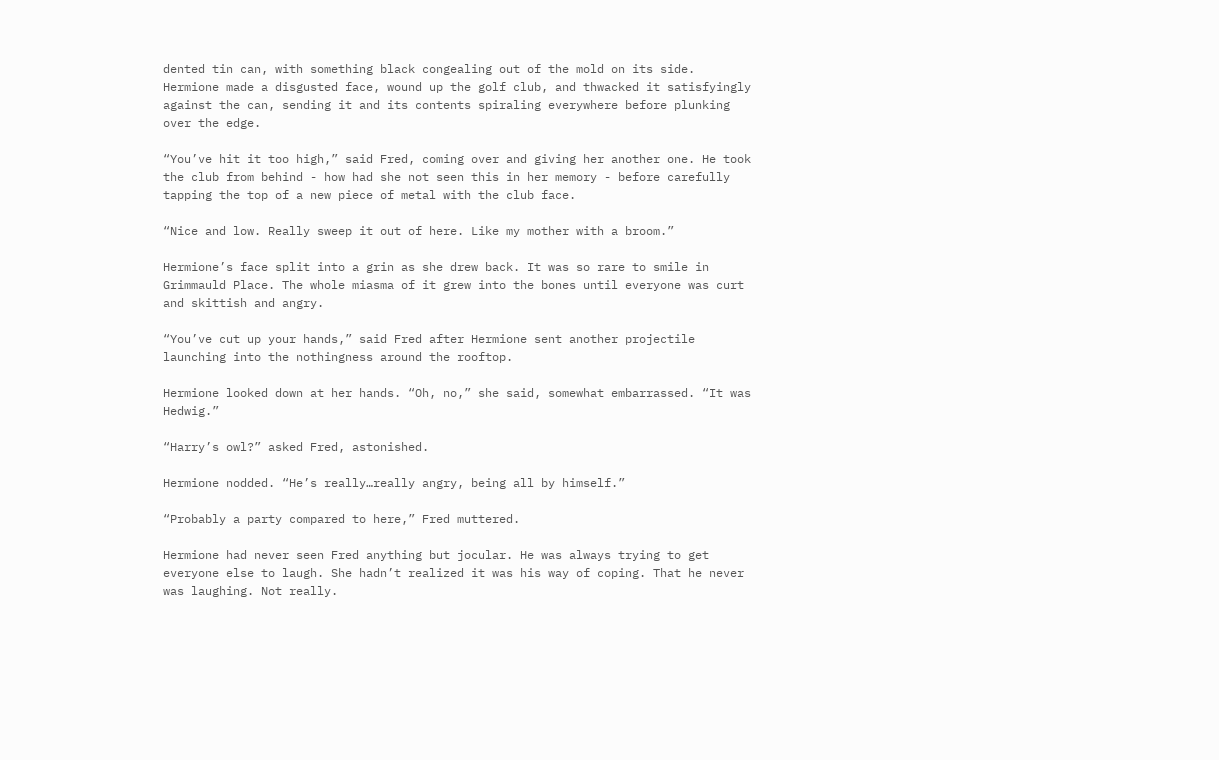dented tin can, with something black congealing out of the mold on its side. Hermione made a disgusted face, wound up the golf club, and thwacked it satisfyingly against the can, sending it and its contents spiraling everywhere before plunking over the edge.

“You’ve hit it too high,” said Fred, coming over and giving her another one. He took the club from behind - how had she not seen this in her memory - before carefully tapping the top of a new piece of metal with the club face.

“Nice and low. Really sweep it out of here. Like my mother with a broom.”

Hermione’s face split into a grin as she drew back. It was so rare to smile in Grimmauld Place. The whole miasma of it grew into the bones until everyone was curt and skittish and angry.

“You’ve cut up your hands,” said Fred after Hermione sent another projectile launching into the nothingness around the rooftop.

Hermione looked down at her hands. “Oh, no,” she said, somewhat embarrassed. “It was Hedwig.”

“Harry’s owl?” asked Fred, astonished.

Hermione nodded. “He’s really…really angry, being all by himself.”

“Probably a party compared to here,” Fred muttered.

Hermione had never seen Fred anything but jocular. He was always trying to get everyone else to laugh. She hadn’t realized it was his way of coping. That he never was laughing. Not really.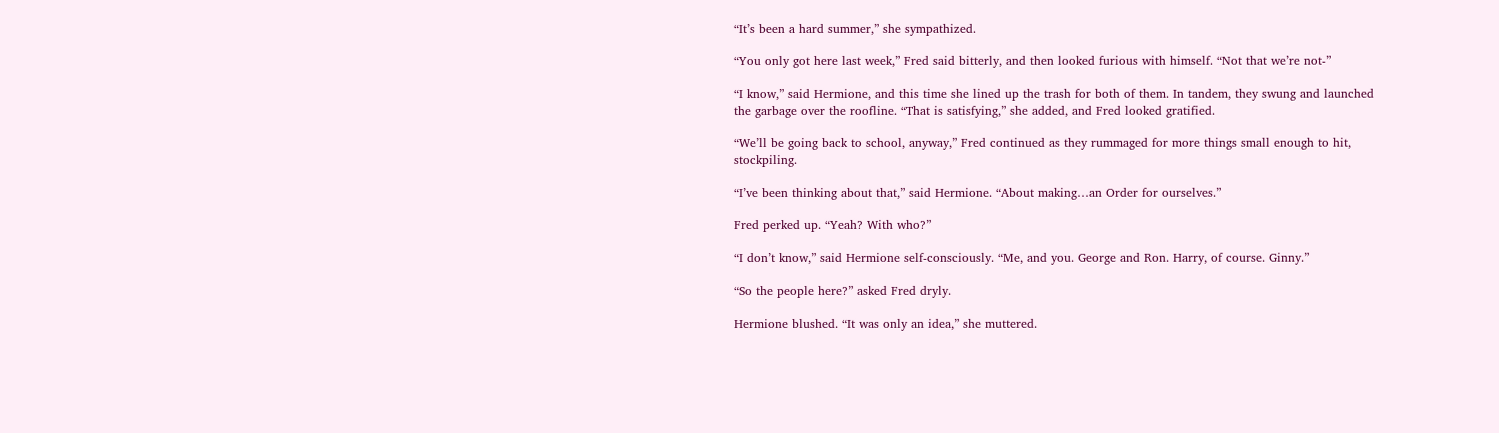“It’s been a hard summer,” she sympathized.

“You only got here last week,” Fred said bitterly, and then looked furious with himself. “Not that we’re not-”

“I know,” said Hermione, and this time she lined up the trash for both of them. In tandem, they swung and launched the garbage over the roofline. “That is satisfying,” she added, and Fred looked gratified.

“We’ll be going back to school, anyway,” Fred continued as they rummaged for more things small enough to hit, stockpiling.

“I’ve been thinking about that,” said Hermione. “About making…an Order for ourselves.”

Fred perked up. “Yeah? With who?”

“I don’t know,” said Hermione self-consciously. “Me, and you. George and Ron. Harry, of course. Ginny.”

“So the people here?” asked Fred dryly.

Hermione blushed. “It was only an idea,” she muttered.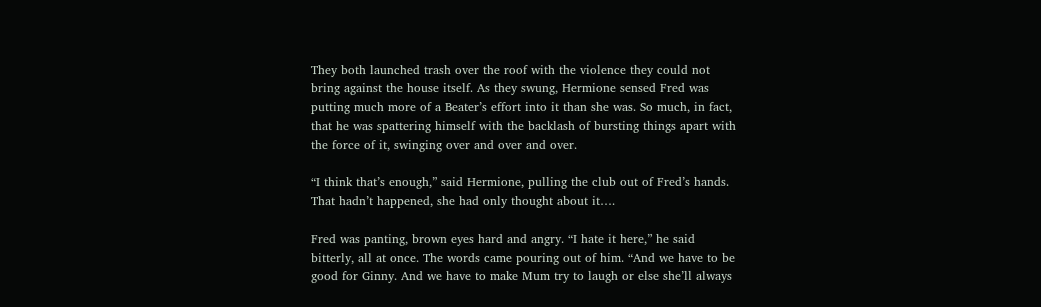They both launched trash over the roof with the violence they could not bring against the house itself. As they swung, Hermione sensed Fred was putting much more of a Beater’s effort into it than she was. So much, in fact, that he was spattering himself with the backlash of bursting things apart with the force of it, swinging over and over and over.

“I think that’s enough,” said Hermione, pulling the club out of Fred’s hands. That hadn’t happened, she had only thought about it….

Fred was panting, brown eyes hard and angry. “I hate it here,” he said bitterly, all at once. The words came pouring out of him. “And we have to be good for Ginny. And we have to make Mum try to laugh or else she’ll always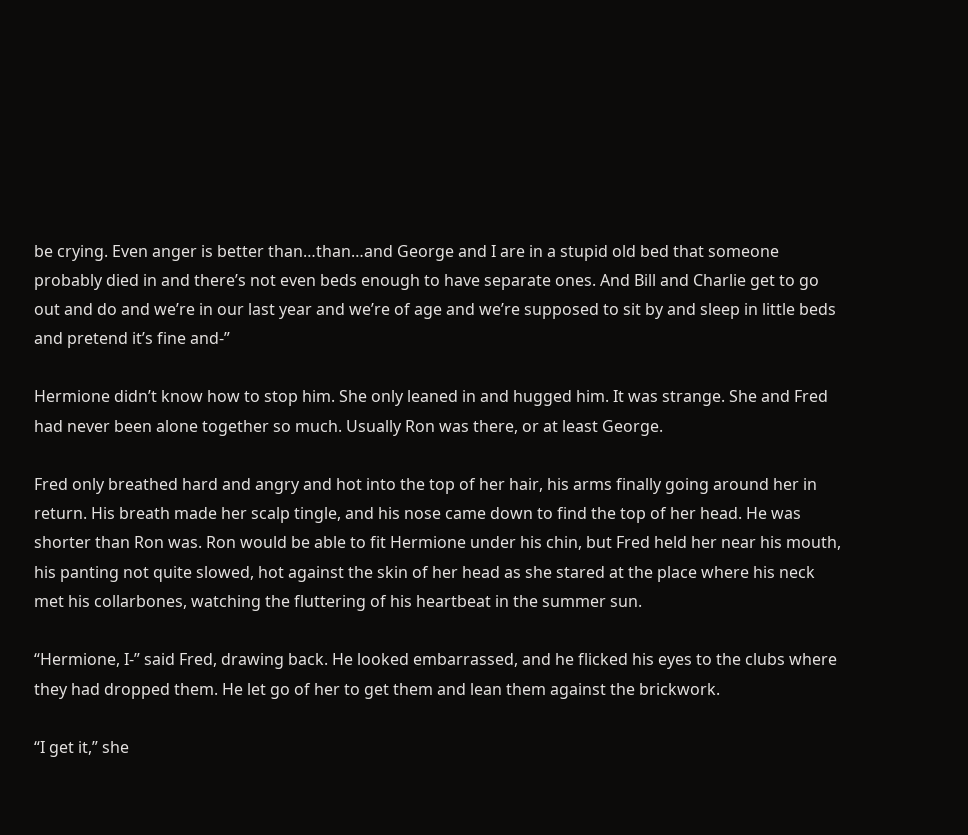be crying. Even anger is better than…than…and George and I are in a stupid old bed that someone probably died in and there’s not even beds enough to have separate ones. And Bill and Charlie get to go out and do and we’re in our last year and we’re of age and we’re supposed to sit by and sleep in little beds and pretend it’s fine and-”

Hermione didn’t know how to stop him. She only leaned in and hugged him. It was strange. She and Fred had never been alone together so much. Usually Ron was there, or at least George.

Fred only breathed hard and angry and hot into the top of her hair, his arms finally going around her in return. His breath made her scalp tingle, and his nose came down to find the top of her head. He was shorter than Ron was. Ron would be able to fit Hermione under his chin, but Fred held her near his mouth, his panting not quite slowed, hot against the skin of her head as she stared at the place where his neck met his collarbones, watching the fluttering of his heartbeat in the summer sun.

“Hermione, I-” said Fred, drawing back. He looked embarrassed, and he flicked his eyes to the clubs where they had dropped them. He let go of her to get them and lean them against the brickwork.

“I get it,” she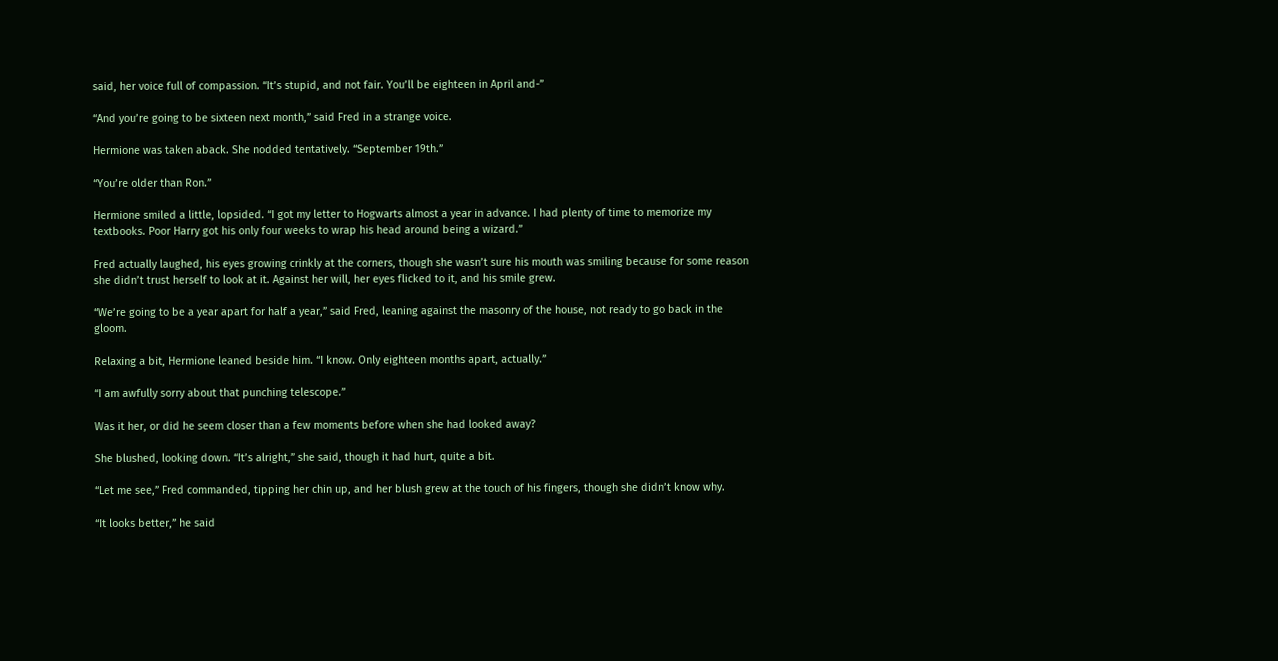said, her voice full of compassion. “It’s stupid, and not fair. You’ll be eighteen in April and-”

“And you’re going to be sixteen next month,” said Fred in a strange voice.

Hermione was taken aback. She nodded tentatively. “September 19th.”

“You’re older than Ron.”

Hermione smiled a little, lopsided. “I got my letter to Hogwarts almost a year in advance. I had plenty of time to memorize my textbooks. Poor Harry got his only four weeks to wrap his head around being a wizard.”

Fred actually laughed, his eyes growing crinkly at the corners, though she wasn’t sure his mouth was smiling because for some reason she didn’t trust herself to look at it. Against her will, her eyes flicked to it, and his smile grew.

“We’re going to be a year apart for half a year,” said Fred, leaning against the masonry of the house, not ready to go back in the gloom.

Relaxing a bit, Hermione leaned beside him. “I know. Only eighteen months apart, actually.”

“I am awfully sorry about that punching telescope.”

Was it her, or did he seem closer than a few moments before when she had looked away?

She blushed, looking down. “It’s alright,” she said, though it had hurt, quite a bit.

“Let me see,” Fred commanded, tipping her chin up, and her blush grew at the touch of his fingers, though she didn’t know why.

“It looks better,” he said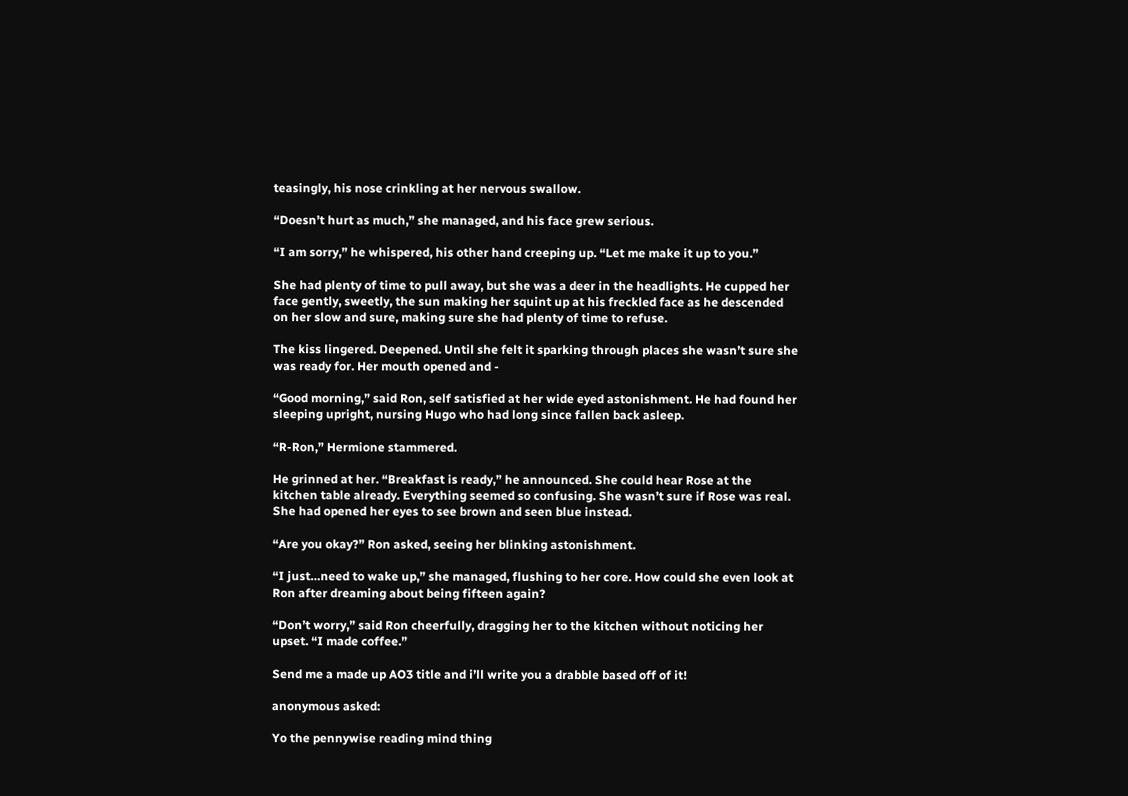teasingly, his nose crinkling at her nervous swallow.

“Doesn’t hurt as much,” she managed, and his face grew serious.

“I am sorry,” he whispered, his other hand creeping up. “Let me make it up to you.”

She had plenty of time to pull away, but she was a deer in the headlights. He cupped her face gently, sweetly, the sun making her squint up at his freckled face as he descended on her slow and sure, making sure she had plenty of time to refuse.

The kiss lingered. Deepened. Until she felt it sparking through places she wasn’t sure she was ready for. Her mouth opened and -

“Good morning,” said Ron, self satisfied at her wide eyed astonishment. He had found her sleeping upright, nursing Hugo who had long since fallen back asleep.

“R-Ron,” Hermione stammered.

He grinned at her. “Breakfast is ready,” he announced. She could hear Rose at the kitchen table already. Everything seemed so confusing. She wasn’t sure if Rose was real. She had opened her eyes to see brown and seen blue instead.

“Are you okay?” Ron asked, seeing her blinking astonishment.

“I just…need to wake up,” she managed, flushing to her core. How could she even look at Ron after dreaming about being fifteen again?

“Don’t worry,” said Ron cheerfully, dragging her to the kitchen without noticing her upset. “I made coffee.”

Send me a made up AO3 title and i’ll write you a drabble based off of it!

anonymous asked:

Yo the pennywise reading mind thing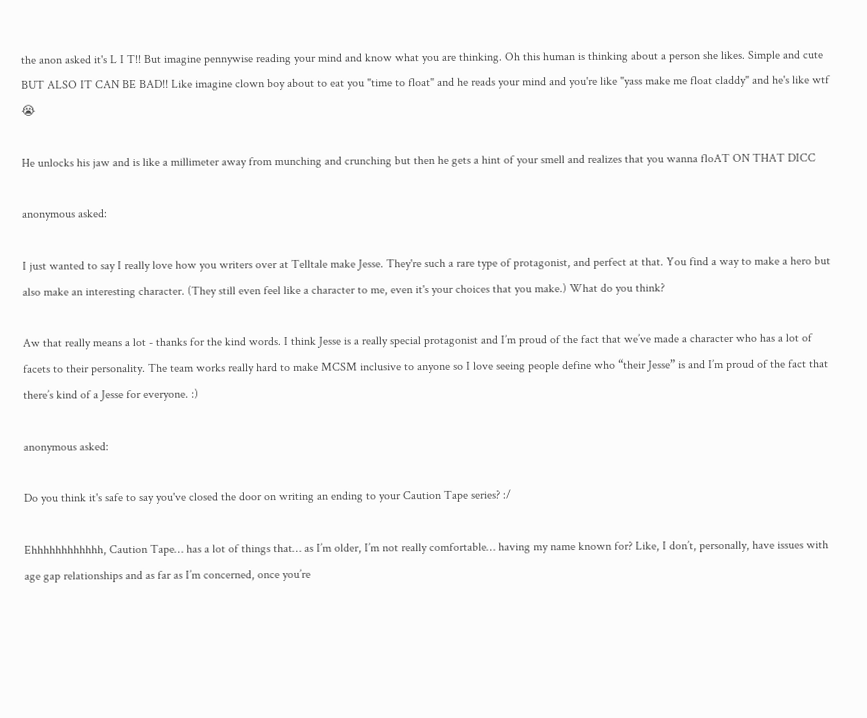the anon asked it's L I T!! But imagine pennywise reading your mind and know what you are thinking. Oh this human is thinking about a person she likes. Simple and cute BUT ALSO IT CAN BE BAD!! Like imagine clown boy about to eat you "time to float" and he reads your mind and you're like "yass make me float claddy" and he's like wtf 😭

He unlocks his jaw and is like a millimeter away from munching and crunching but then he gets a hint of your smell and realizes that you wanna floAT ON THAT DICC

anonymous asked:

I just wanted to say I really love how you writers over at Telltale make Jesse. They're such a rare type of protagonist, and perfect at that. You find a way to make a hero but also make an interesting character. (They still even feel like a character to me, even it's your choices that you make.) What do you think?

Aw that really means a lot - thanks for the kind words. I think Jesse is a really special protagonist and I’m proud of the fact that we’ve made a character who has a lot of facets to their personality. The team works really hard to make MCSM inclusive to anyone so I love seeing people define who “their Jesse” is and I’m proud of the fact that there’s kind of a Jesse for everyone. :)

anonymous asked:

Do you think it's safe to say you've closed the door on writing an ending to your Caution Tape series? :/

Ehhhhhhhhhhhh, Caution Tape… has a lot of things that… as I’m older, I’m not really comfortable… having my name known for? Like, I don’t, personally, have issues with age gap relationships and as far as I’m concerned, once you’re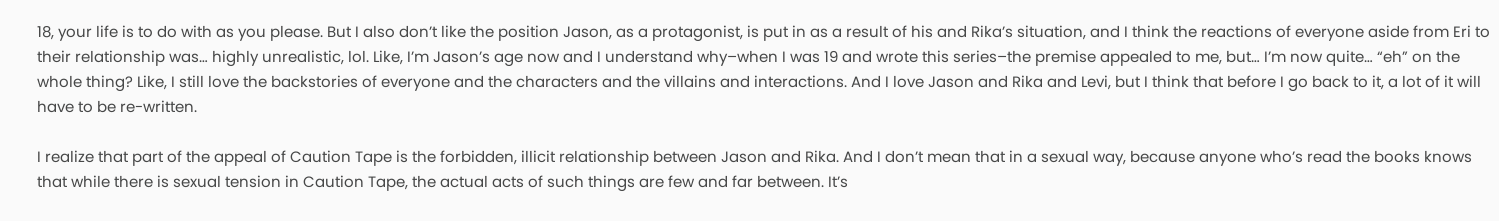18, your life is to do with as you please. But I also don’t like the position Jason, as a protagonist, is put in as a result of his and Rika’s situation, and I think the reactions of everyone aside from Eri to their relationship was… highly unrealistic, lol. Like, I’m Jason’s age now and I understand why–when I was 19 and wrote this series–the premise appealed to me, but… I’m now quite… “eh” on the whole thing? Like, I still love the backstories of everyone and the characters and the villains and interactions. And I love Jason and Rika and Levi, but I think that before I go back to it, a lot of it will have to be re-written.

I realize that part of the appeal of Caution Tape is the forbidden, illicit relationship between Jason and Rika. And I don’t mean that in a sexual way, because anyone who’s read the books knows that while there is sexual tension in Caution Tape, the actual acts of such things are few and far between. It’s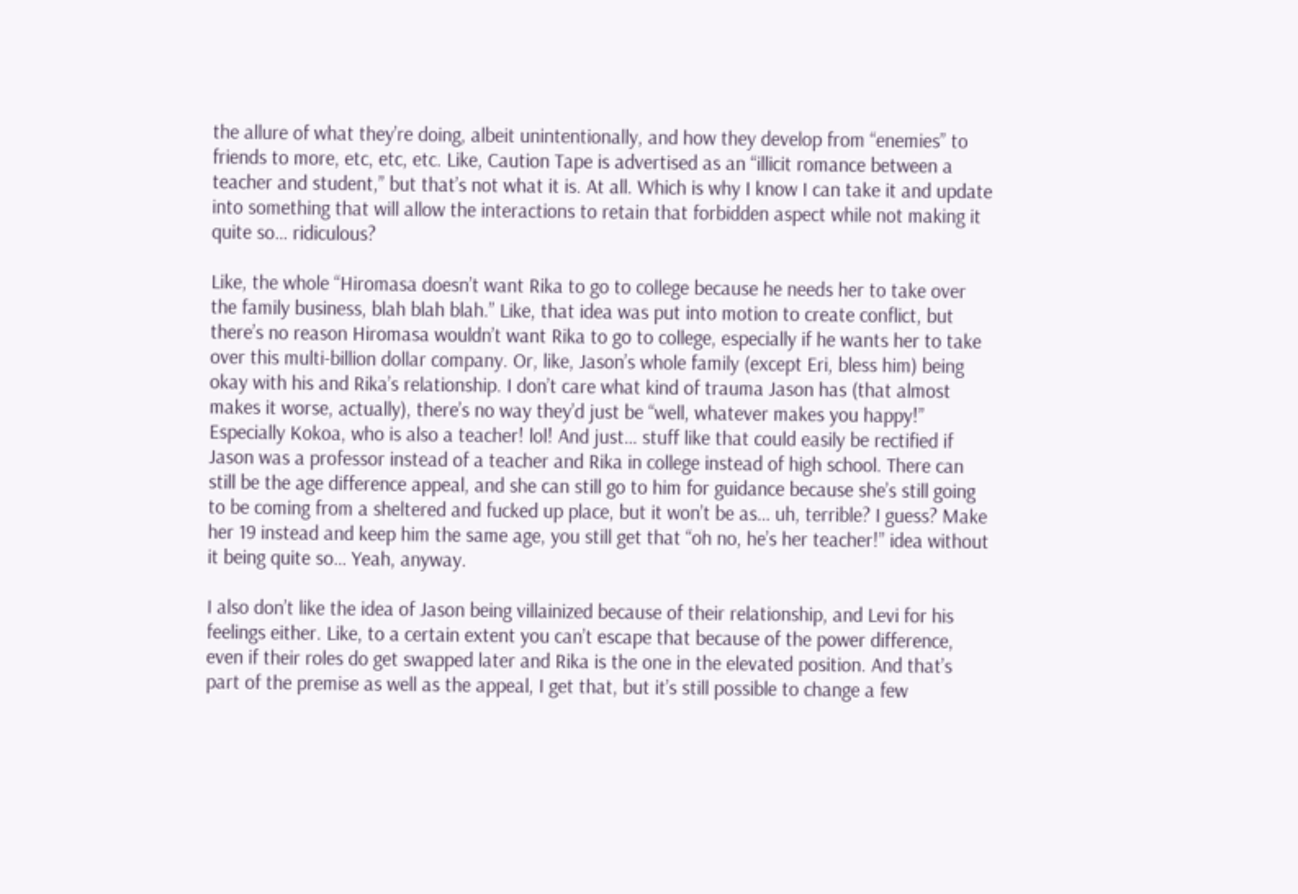the allure of what they’re doing, albeit unintentionally, and how they develop from “enemies” to friends to more, etc, etc, etc. Like, Caution Tape is advertised as an “illicit romance between a teacher and student,” but that’s not what it is. At all. Which is why I know I can take it and update into something that will allow the interactions to retain that forbidden aspect while not making it quite so… ridiculous?

Like, the whole “Hiromasa doesn’t want Rika to go to college because he needs her to take over the family business, blah blah blah.” Like, that idea was put into motion to create conflict, but there’s no reason Hiromasa wouldn’t want Rika to go to college, especially if he wants her to take over this multi-billion dollar company. Or, like, Jason’s whole family (except Eri, bless him) being okay with his and Rika’s relationship. I don’t care what kind of trauma Jason has (that almost makes it worse, actually), there’s no way they’d just be “well, whatever makes you happy!” Especially Kokoa, who is also a teacher! lol! And just… stuff like that could easily be rectified if Jason was a professor instead of a teacher and Rika in college instead of high school. There can still be the age difference appeal, and she can still go to him for guidance because she’s still going to be coming from a sheltered and fucked up place, but it won’t be as… uh, terrible? I guess? Make her 19 instead and keep him the same age, you still get that “oh no, he’s her teacher!” idea without it being quite so… Yeah, anyway.

I also don’t like the idea of Jason being villainized because of their relationship, and Levi for his feelings either. Like, to a certain extent you can’t escape that because of the power difference, even if their roles do get swapped later and Rika is the one in the elevated position. And that’s part of the premise as well as the appeal, I get that, but it’s still possible to change a few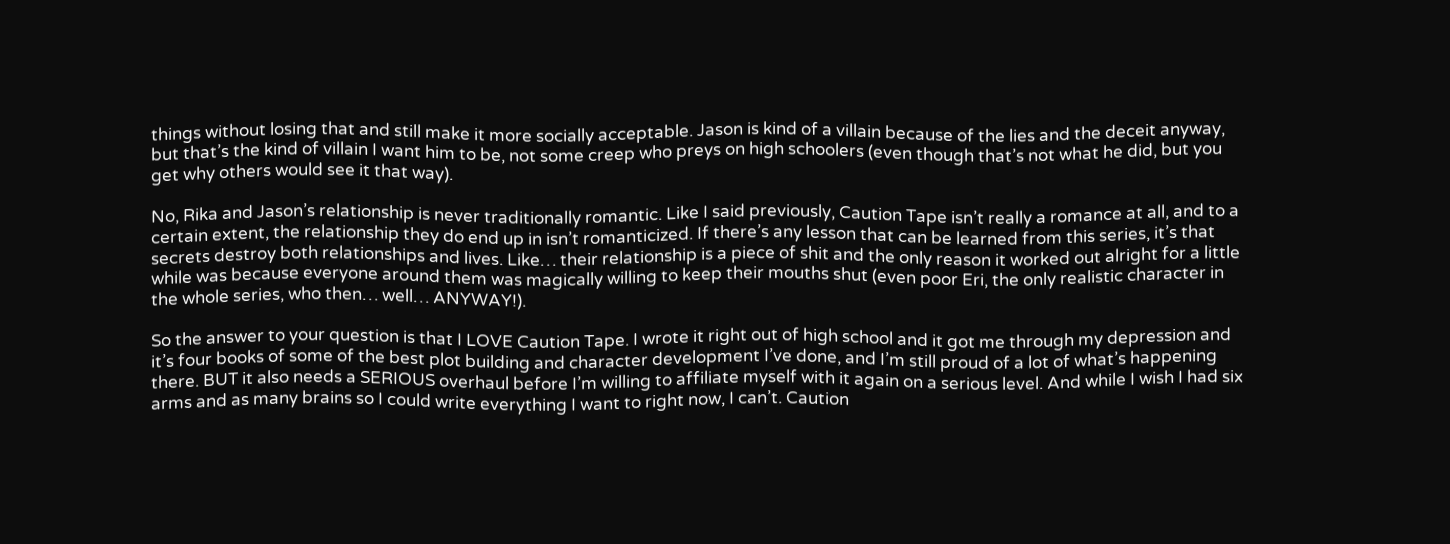things without losing that and still make it more socially acceptable. Jason is kind of a villain because of the lies and the deceit anyway, but that’s the kind of villain I want him to be, not some creep who preys on high schoolers (even though that’s not what he did, but you get why others would see it that way).

No, Rika and Jason’s relationship is never traditionally romantic. Like I said previously, Caution Tape isn’t really a romance at all, and to a certain extent, the relationship they do end up in isn’t romanticized. If there’s any lesson that can be learned from this series, it’s that secrets destroy both relationships and lives. Like… their relationship is a piece of shit and the only reason it worked out alright for a little while was because everyone around them was magically willing to keep their mouths shut (even poor Eri, the only realistic character in the whole series, who then… well… ANYWAY!).

So the answer to your question is that I LOVE Caution Tape. I wrote it right out of high school and it got me through my depression and it’s four books of some of the best plot building and character development I’ve done, and I’m still proud of a lot of what’s happening there. BUT it also needs a SERIOUS overhaul before I’m willing to affiliate myself with it again on a serious level. And while I wish I had six arms and as many brains so I could write everything I want to right now, I can’t. Caution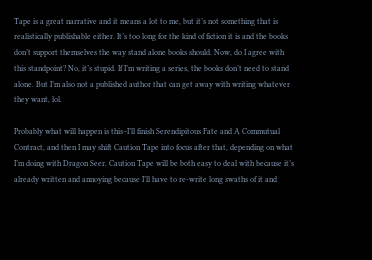Tape is a great narrative and it means a lot to me, but it’s not something that is realistically publishable either. It’s too long for the kind of fiction it is and the books don’t support themselves the way stand alone books should. Now, do I agree with this standpoint? No, it’s stupid. If I’m writing a series, the books don’t need to stand alone. But I’m also not a published author that can get away with writing whatever they want, lol.

Probably what will happen is this–I’ll finish Serendipitous Fate and A Commutual Contract, and then I may shift Caution Tape into focus after that, depending on what I’m doing with Dragon Seer. Caution Tape will be both easy to deal with because it’s already written and annoying because I’ll have to re-write long swaths of it and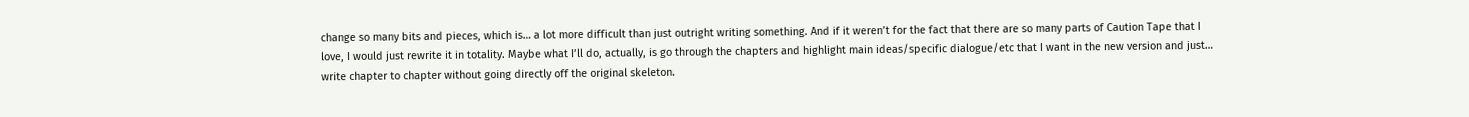change so many bits and pieces, which is… a lot more difficult than just outright writing something. And if it weren’t for the fact that there are so many parts of Caution Tape that I love, I would just rewrite it in totality. Maybe what I’ll do, actually, is go through the chapters and highlight main ideas/specific dialogue/etc that I want in the new version and just… write chapter to chapter without going directly off the original skeleton.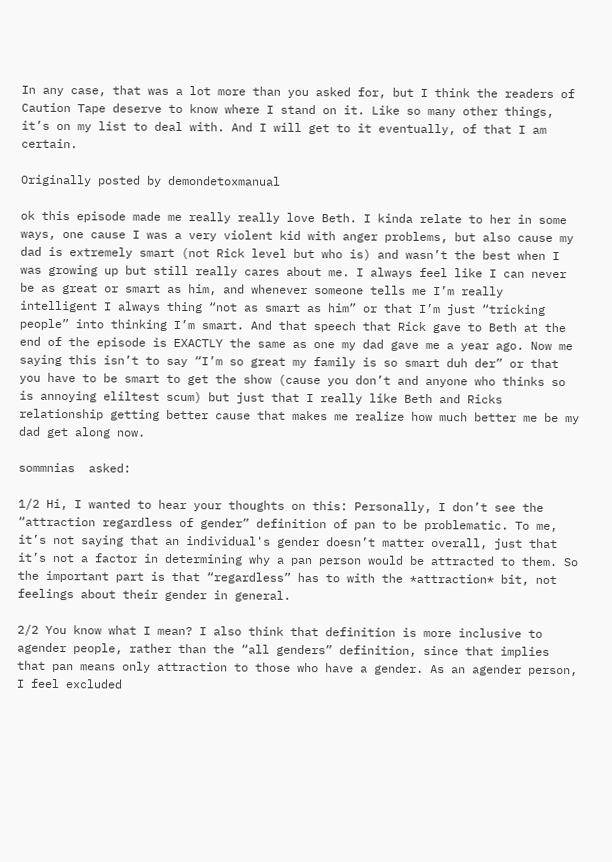In any case, that was a lot more than you asked for, but I think the readers of Caution Tape deserve to know where I stand on it. Like so many other things, it’s on my list to deal with. And I will get to it eventually, of that I am certain.

Originally posted by demondetoxmanual

ok this episode made me really really love Beth. I kinda relate to her in some ways, one cause I was a very violent kid with anger problems, but also cause my dad is extremely smart (not Rick level but who is) and wasn’t the best when I was growing up but still really cares about me. I always feel like I can never be as great or smart as him, and whenever someone tells me I’m really intelligent I always thing “not as smart as him” or that I’m just “tricking people” into thinking I’m smart. And that speech that Rick gave to Beth at the end of the episode is EXACTLY the same as one my dad gave me a year ago. Now me saying this isn’t to say “I’m so great my family is so smart duh der” or that you have to be smart to get the show (cause you don’t and anyone who thinks so is annoying eliltest scum) but just that I really like Beth and Ricks relationship getting better cause that makes me realize how much better me be my dad get along now.

sommnias  asked:

1/2 Hi, I wanted to hear your thoughts on this: Personally, I don’t see the “attraction regardless of gender” definition of pan to be problematic. To me, it’s not saying that an individual's gender doesn’t matter overall, just that it’s not a factor in determining why a pan person would be attracted to them. So the important part is that “regardless” has to with the *attraction* bit, not feelings about their gender in general.

2/2 You know what I mean? I also think that definition is more inclusive to agender people, rather than the “all genders” definition, since that implies that pan means only attraction to those who have a gender. As an agender person, I feel excluded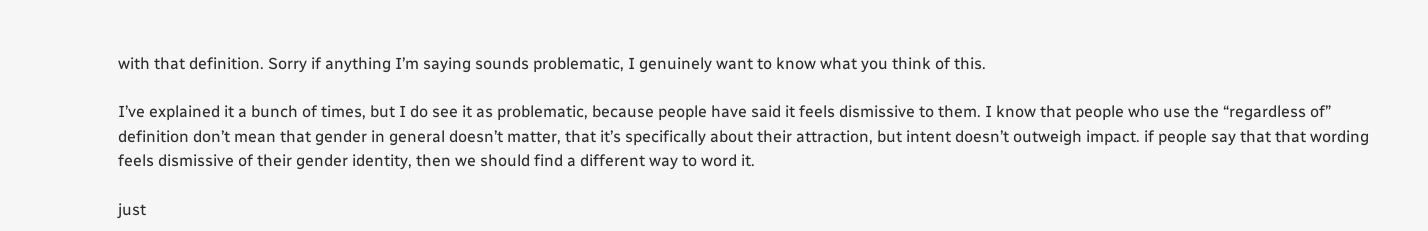with that definition. Sorry if anything I’m saying sounds problematic, I genuinely want to know what you think of this.

I’ve explained it a bunch of times, but I do see it as problematic, because people have said it feels dismissive to them. I know that people who use the “regardless of” definition don’t mean that gender in general doesn’t matter, that it’s specifically about their attraction, but intent doesn’t outweigh impact. if people say that that wording feels dismissive of their gender identity, then we should find a different way to word it.

just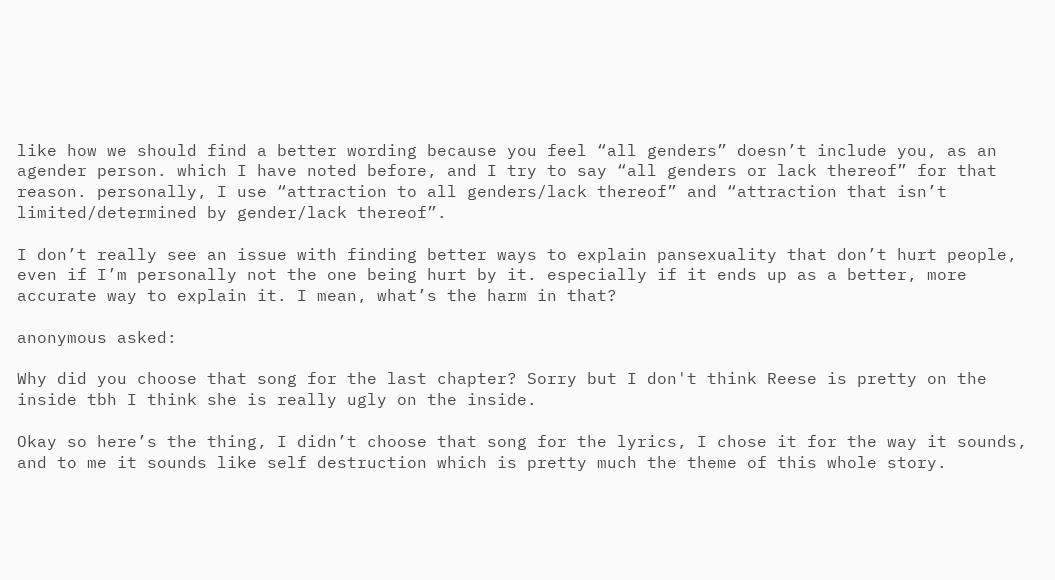like how we should find a better wording because you feel “all genders” doesn’t include you, as an agender person. which I have noted before, and I try to say “all genders or lack thereof” for that reason. personally, I use “attraction to all genders/lack thereof” and “attraction that isn’t limited/determined by gender/lack thereof”.

I don’t really see an issue with finding better ways to explain pansexuality that don’t hurt people, even if I’m personally not the one being hurt by it. especially if it ends up as a better, more accurate way to explain it. I mean, what’s the harm in that?

anonymous asked:

Why did you choose that song for the last chapter? Sorry but I don't think Reese is pretty on the inside tbh I think she is really ugly on the inside.

Okay so here’s the thing, I didn’t choose that song for the lyrics, I chose it for the way it sounds, and to me it sounds like self destruction which is pretty much the theme of this whole story.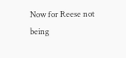Now for Reese not being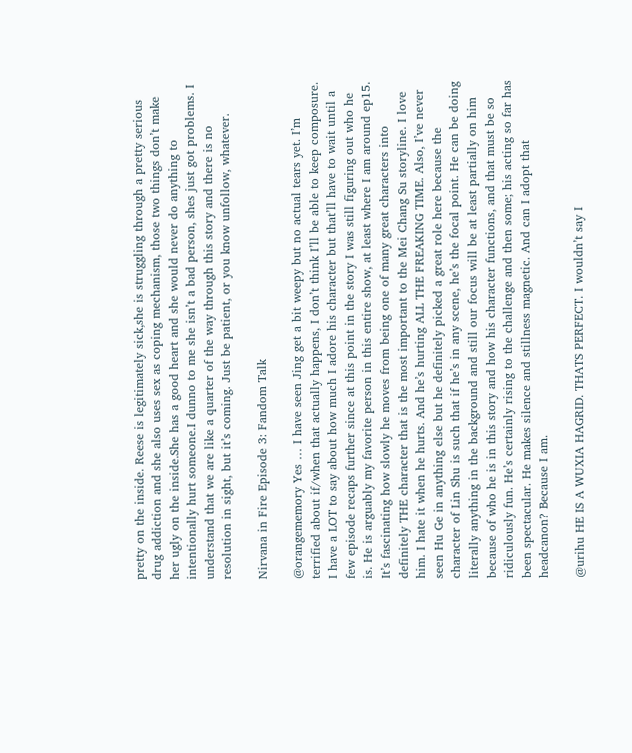pretty on the inside. Reese is legitimately sick,she is struggling through a pretty serious drug addiction and she also uses sex as coping mechanism, those two things don’t make her ugly on the inside.She has a good heart and she would never do anything to intentionally hurt someone.I dunno to me she isn’t a bad person, shes just got problems. I understand that we are like a quarter of the way through this story and there is no resolution in sight, but it’s coming. Just be patient, or you know unfollow, whatever.

Nirvana in Fire Episode 3: Fandom Talk

@orangememory Yes … I have seen Jing get a bit weepy but no actual tears yet. I’m terrified about if/when that actually happens, I don’t think I’ll be able to keep composure. I have a LOT to say about how much I adore his character but that’ll have to wait until a few episode recaps further since at this point in the story I was still figuring out who he is. He is arguably my favorite person in this entire show, at least where I am around ep15. It’s fascinating how slowly he moves from being one of many great characters into definitely THE character that is the most important to the Mei Chang Su storyline. I love him. I hate it when he hurts. And he’s hurting ALL THE FREAKING TIME. Also, I’ve never seen Hu Ge in anything else but he definitely picked a great role here because the character of Lin Shu is such that if he’s in any scene, he’s the focal point. He can be doing literally anything in the background and still our focus will be at least partially on him because of who he is in this story and how his character functions, and that must be so ridiculously fun. He’s certainly rising to the challenge and then some; his acting so far has been spectacular. He makes silence and stillness magnetic. And can I adopt that headcanon? Because I am.

@urihu HE IS A WUXIA HAGRID. THATS PERFECT. I wouldn’t say I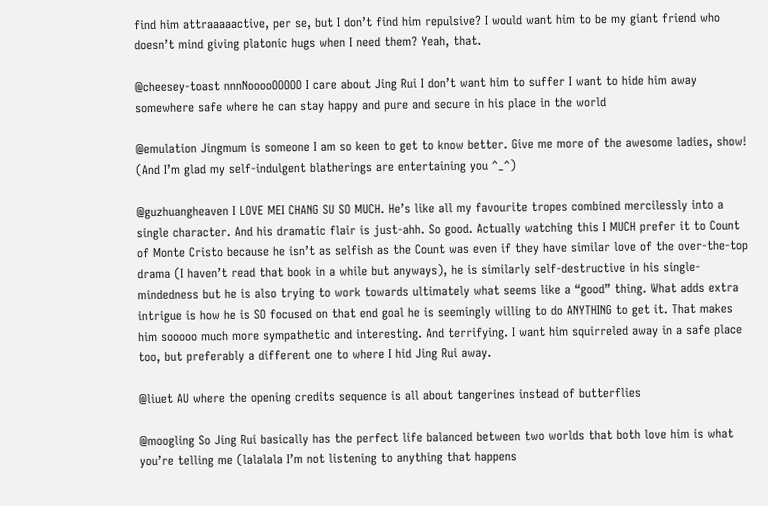find him attraaaaactive, per se, but I don’t find him repulsive? I would want him to be my giant friend who doesn’t mind giving platonic hugs when I need them? Yeah, that.

@cheesey-toast nnnNooooOOOOO I care about Jing Rui I don’t want him to suffer I want to hide him away somewhere safe where he can stay happy and pure and secure in his place in the world

@emulation Jingmum is someone I am so keen to get to know better. Give me more of the awesome ladies, show! (And I’m glad my self-indulgent blatherings are entertaining you ^_^)

@guzhuangheaven I LOVE MEI CHANG SU SO MUCH. He’s like all my favourite tropes combined mercilessly into a single character. And his dramatic flair is just-ahh. So good. Actually watching this I MUCH prefer it to Count of Monte Cristo because he isn’t as selfish as the Count was even if they have similar love of the over-the-top drama (I haven’t read that book in a while but anyways), he is similarly self-destructive in his single-mindedness but he is also trying to work towards ultimately what seems like a “good” thing. What adds extra intrigue is how he is SO focused on that end goal he is seemingly willing to do ANYTHING to get it. That makes him sooooo much more sympathetic and interesting. And terrifying. I want him squirreled away in a safe place too, but preferably a different one to where I hid Jing Rui away.

@liuet AU where the opening credits sequence is all about tangerines instead of butterflies

@moogling So Jing Rui basically has the perfect life balanced between two worlds that both love him is what you’re telling me (lalalala I’m not listening to anything that happens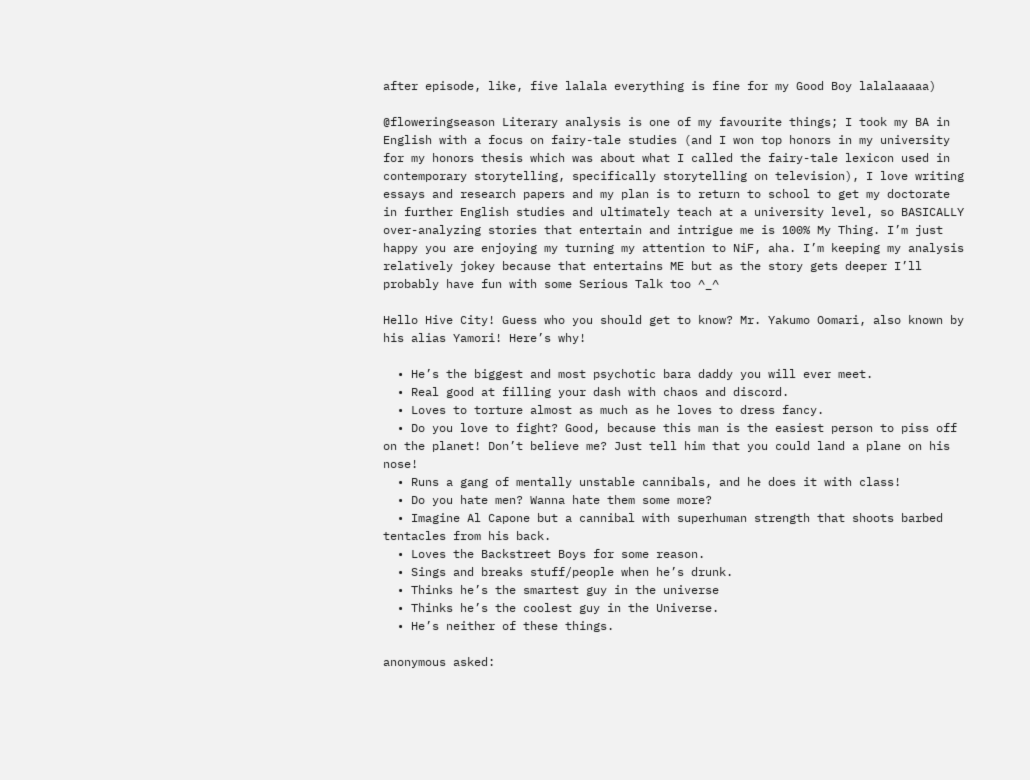after episode, like, five lalala everything is fine for my Good Boy lalalaaaaa)

@floweringseason Literary analysis is one of my favourite things; I took my BA in English with a focus on fairy-tale studies (and I won top honors in my university for my honors thesis which was about what I called the fairy-tale lexicon used in contemporary storytelling, specifically storytelling on television), I love writing essays and research papers and my plan is to return to school to get my doctorate in further English studies and ultimately teach at a university level, so BASICALLY over-analyzing stories that entertain and intrigue me is 100% My Thing. I’m just happy you are enjoying my turning my attention to NiF, aha. I’m keeping my analysis relatively jokey because that entertains ME but as the story gets deeper I’ll probably have fun with some Serious Talk too ^_^

Hello Hive City! Guess who you should get to know? Mr. Yakumo Oomari, also known by his alias Yamori! Here’s why!

  • He’s the biggest and most psychotic bara daddy you will ever meet.
  • Real good at filling your dash with chaos and discord.
  • Loves to torture almost as much as he loves to dress fancy.
  • Do you love to fight? Good, because this man is the easiest person to piss off on the planet! Don’t believe me? Just tell him that you could land a plane on his nose!
  • Runs a gang of mentally unstable cannibals, and he does it with class!
  • Do you hate men? Wanna hate them some more?
  • Imagine Al Capone but a cannibal with superhuman strength that shoots barbed tentacles from his back.
  • Loves the Backstreet Boys for some reason.
  • Sings and breaks stuff/people when he’s drunk.
  • Thinks he’s the smartest guy in the universe
  • Thinks he’s the coolest guy in the Universe.
  • He’s neither of these things.

anonymous asked: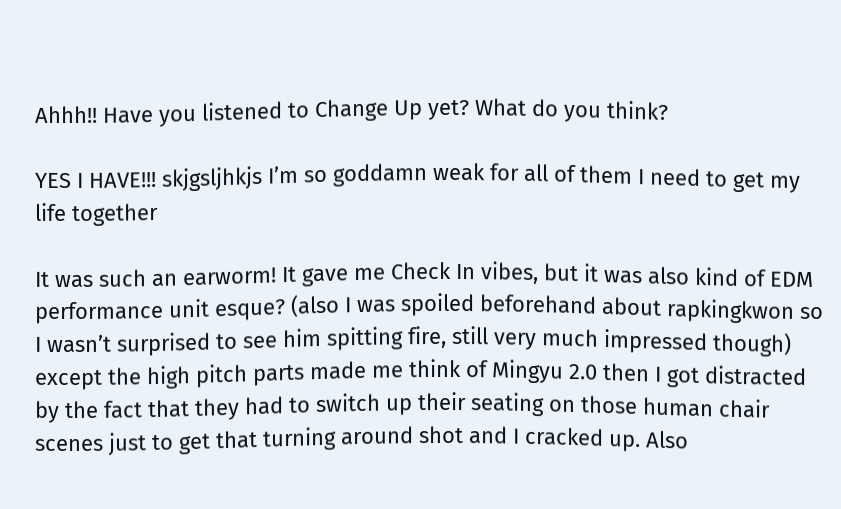Ahhh!! Have you listened to Change Up yet? What do you think?

YES I HAVE!!! skjgsljhkjs I’m so goddamn weak for all of them I need to get my life together

It was such an earworm! It gave me Check In vibes, but it was also kind of EDM performance unit esque? (also I was spoiled beforehand about rapkingkwon so I wasn’t surprised to see him spitting fire, still very much impressed though) except the high pitch parts made me think of Mingyu 2.0 then I got distracted by the fact that they had to switch up their seating on those human chair scenes just to get that turning around shot and I cracked up. Also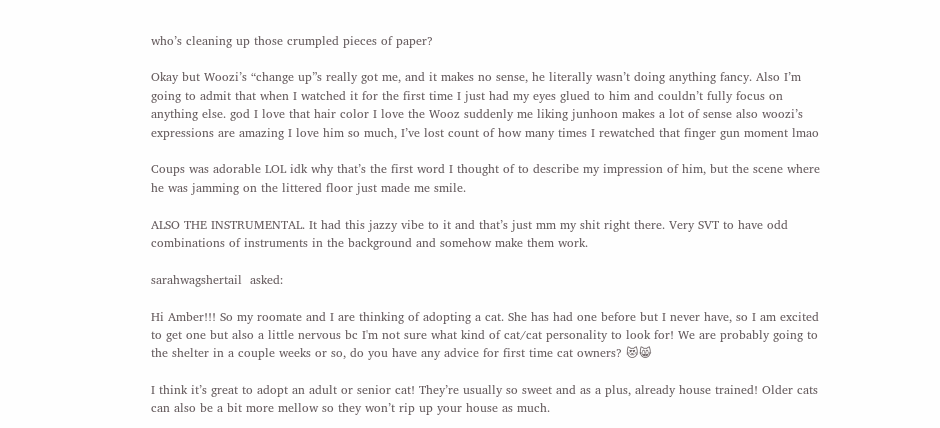who’s cleaning up those crumpled pieces of paper?

Okay but Woozi’s “change up”s really got me, and it makes no sense, he literally wasn’t doing anything fancy. Also I’m going to admit that when I watched it for the first time I just had my eyes glued to him and couldn’t fully focus on anything else. god I love that hair color I love the Wooz suddenly me liking junhoon makes a lot of sense also woozi’s expressions are amazing I love him so much, I’ve lost count of how many times I rewatched that finger gun moment lmao

Coups was adorable LOL idk why that’s the first word I thought of to describe my impression of him, but the scene where he was jamming on the littered floor just made me smile.

ALSO THE INSTRUMENTAL. It had this jazzy vibe to it and that’s just mm my shit right there. Very SVT to have odd combinations of instruments in the background and somehow make them work.

sarahwagshertail  asked:

Hi Amber!!! So my roomate and I are thinking of adopting a cat. She has had one before but I never have, so I am excited to get one but also a little nervous bc I'm not sure what kind of cat/cat personality to look for! We are probably going to the shelter in a couple weeks or so, do you have any advice for first time cat owners? 😻😸

I think it’s great to adopt an adult or senior cat! They’re usually so sweet and as a plus, already house trained! Older cats can also be a bit more mellow so they won’t rip up your house as much.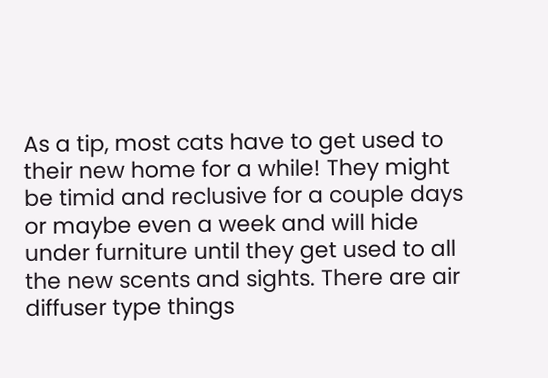As a tip, most cats have to get used to their new home for a while! They might be timid and reclusive for a couple days or maybe even a week and will hide under furniture until they get used to all the new scents and sights. There are air diffuser type things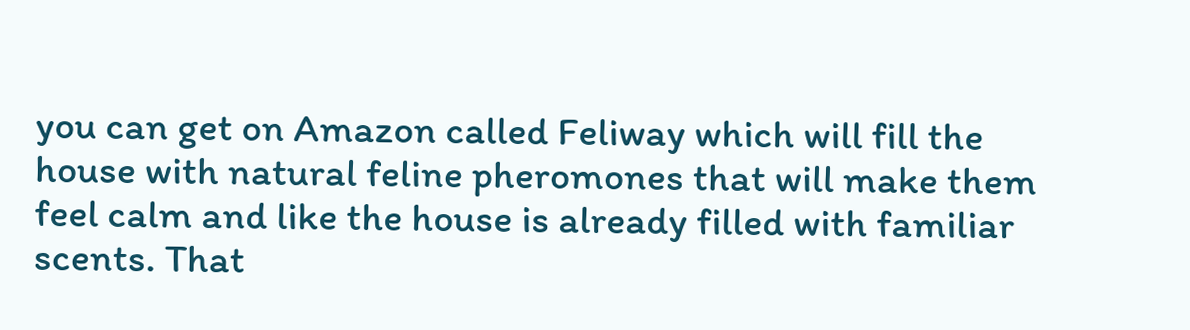you can get on Amazon called Feliway which will fill the house with natural feline pheromones that will make them feel calm and like the house is already filled with familiar scents. That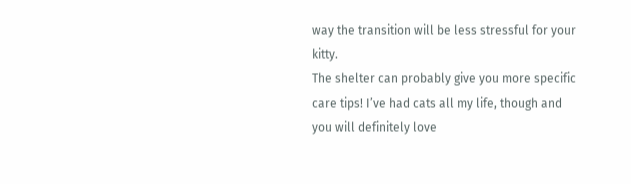way the transition will be less stressful for your kitty.
The shelter can probably give you more specific care tips! I’ve had cats all my life, though and you will definitely love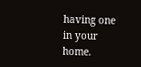having one in your home.